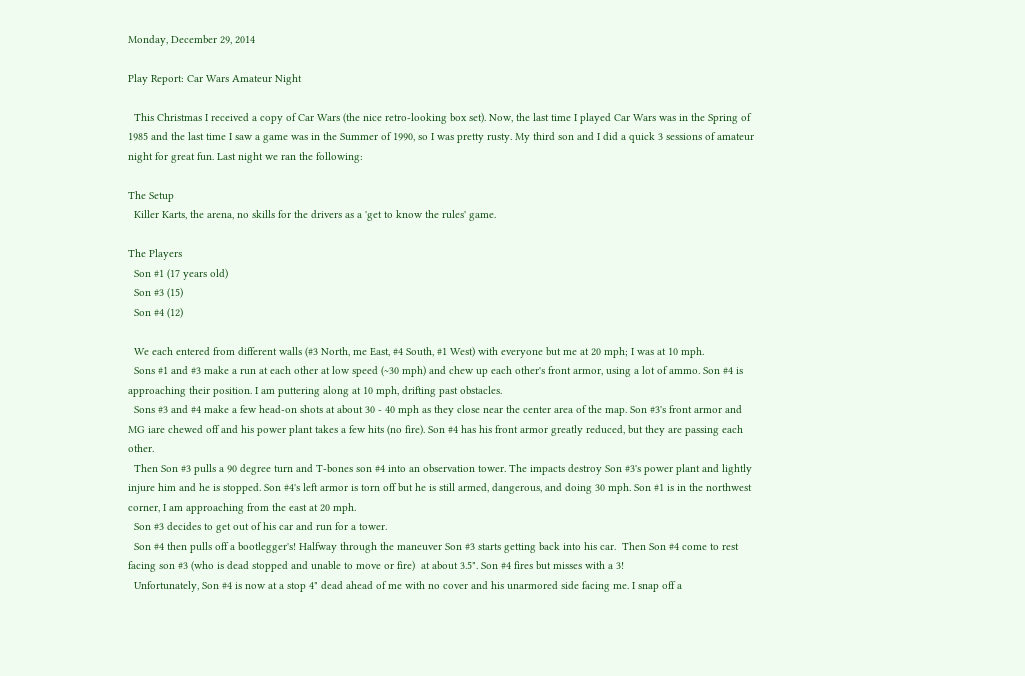Monday, December 29, 2014

Play Report: Car Wars Amateur Night

  This Christmas I received a copy of Car Wars (the nice retro-looking box set). Now, the last time I played Car Wars was in the Spring of 1985 and the last time I saw a game was in the Summer of 1990, so I was pretty rusty. My third son and I did a quick 3 sessions of amateur night for great fun. Last night we ran the following:

The Setup
  Killer Karts, the arena, no skills for the drivers as a 'get to know the rules' game.

The Players
  Son #1 (17 years old)
  Son #3 (15)
  Son #4 (12)

  We each entered from different walls (#3 North, me East, #4 South, #1 West) with everyone but me at 20 mph; I was at 10 mph.
  Sons #1 and #3 make a run at each other at low speed (~30 mph) and chew up each other's front armor, using a lot of ammo. Son #4 is approaching their position. I am puttering along at 10 mph, drifting past obstacles.
  Sons #3 and #4 make a few head-on shots at about 30 - 40 mph as they close near the center area of the map. Son #3's front armor and MG iare chewed off and his power plant takes a few hits (no fire). Son #4 has his front armor greatly reduced, but they are passing each other.
  Then Son #3 pulls a 90 degree turn and T-bones son #4 into an observation tower. The impacts destroy Son #3's power plant and lightly injure him and he is stopped. Son #4's left armor is torn off but he is still armed, dangerous, and doing 30 mph. Son #1 is in the northwest corner, I am approaching from the east at 20 mph.
  Son #3 decides to get out of his car and run for a tower.
  Son #4 then pulls off a bootlegger's! Halfway through the maneuver Son #3 starts getting back into his car.  Then Son #4 come to rest facing son #3 (who is dead stopped and unable to move or fire)  at about 3.5". Son #4 fires but misses with a 3!
  Unfortunately, Son #4 is now at a stop 4" dead ahead of me with no cover and his unarmored side facing me. I snap off a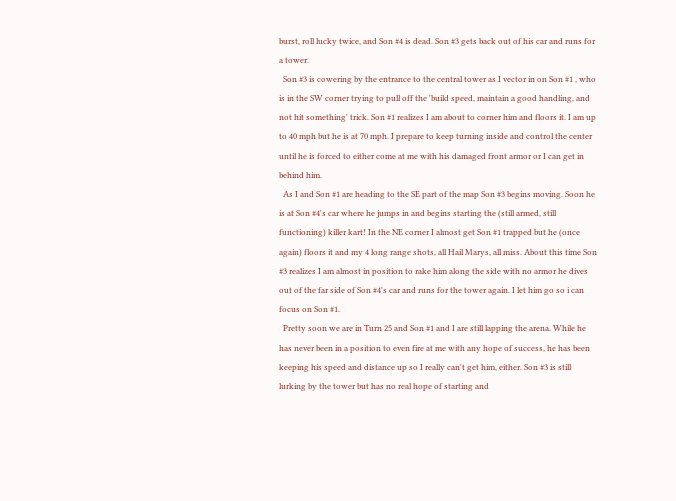burst, roll lucky twice, and Son #4 is dead. Son #3 gets back out of his car and runs for a tower.
  Son #3 is cowering by the entrance to the central tower as I vector in on Son #1 , who is in the SW corner trying to pull off the 'build speed, maintain a good handling, and not hit something' trick. Son #1 realizes I am about to corner him and floors it. I am up to 40 mph but he is at 70 mph. I prepare to keep turning inside and control the center until he is forced to either come at me with his damaged front armor or I can get in behind him.
  As I and Son #1 are heading to the SE part of the map Son #3 begins moving. Soon he is at Son #4's car where he jumps in and begins starting the (still armed, still functioning) killer kart! In the NE corner I almost get Son #1 trapped but he (once again) floors it and my 4 long range shots, all Hail Marys, all miss. About this time Son #3 realizes I am almost in position to rake him along the side with no armor he dives out of the far side of Son #4's car and runs for the tower again. I let him go so i can focus on Son #1.
  Pretty soon we are in Turn 25 and Son #1 and I are still lapping the arena. While he has never been in a position to even fire at me with any hope of success, he has been keeping his speed and distance up so I really can't get him, either. Son #3 is still lurking by the tower but has no real hope of starting and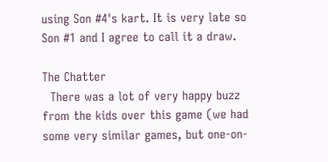using Son #4's kart. It is very late so Son #1 and I agree to call it a draw.

The Chatter
  There was a lot of very happy buzz from the kids over this game (we had some very similar games, but one-on-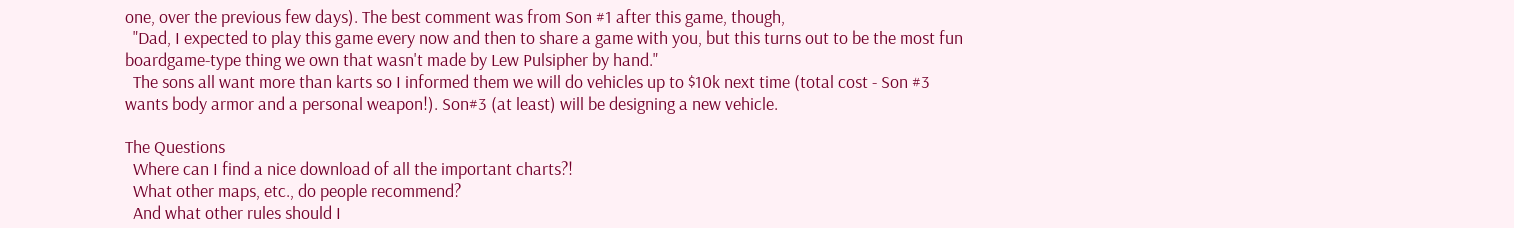one, over the previous few days). The best comment was from Son #1 after this game, though,
  "Dad, I expected to play this game every now and then to share a game with you, but this turns out to be the most fun boardgame-type thing we own that wasn't made by Lew Pulsipher by hand."
  The sons all want more than karts so I informed them we will do vehicles up to $10k next time (total cost - Son #3 wants body armor and a personal weapon!). Son#3 (at least) will be designing a new vehicle.

The Questions
  Where can I find a nice download of all the important charts?!
  What other maps, etc., do people recommend?
  And what other rules should I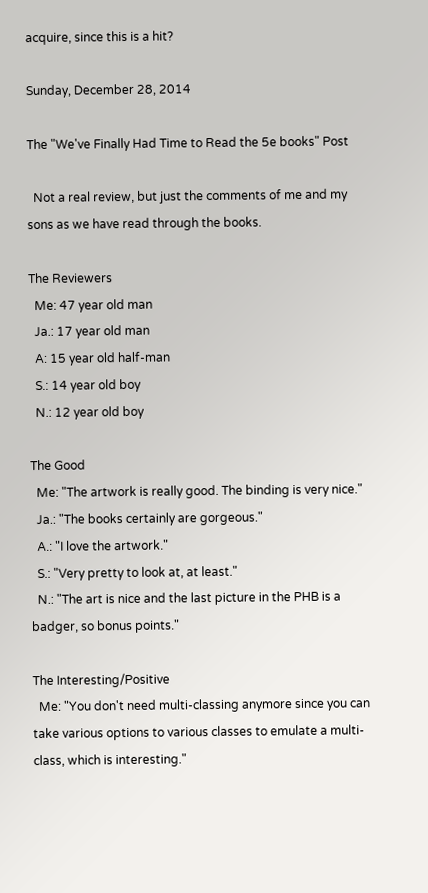acquire, since this is a hit?

Sunday, December 28, 2014

The "We've Finally Had Time to Read the 5e books" Post

  Not a real review, but just the comments of me and my sons as we have read through the books.

The Reviewers
  Me: 47 year old man
  Ja.: 17 year old man
  A: 15 year old half-man
  S.: 14 year old boy
  N.: 12 year old boy

The Good
  Me: "The artwork is really good. The binding is very nice."
  Ja.: "The books certainly are gorgeous."
  A.: "I love the artwork."
  S.: "Very pretty to look at, at least."
  N.: "The art is nice and the last picture in the PHB is a badger, so bonus points."

The Interesting/Positive
  Me: "You don't need multi-classing anymore since you can take various options to various classes to emulate a multi-class, which is interesting."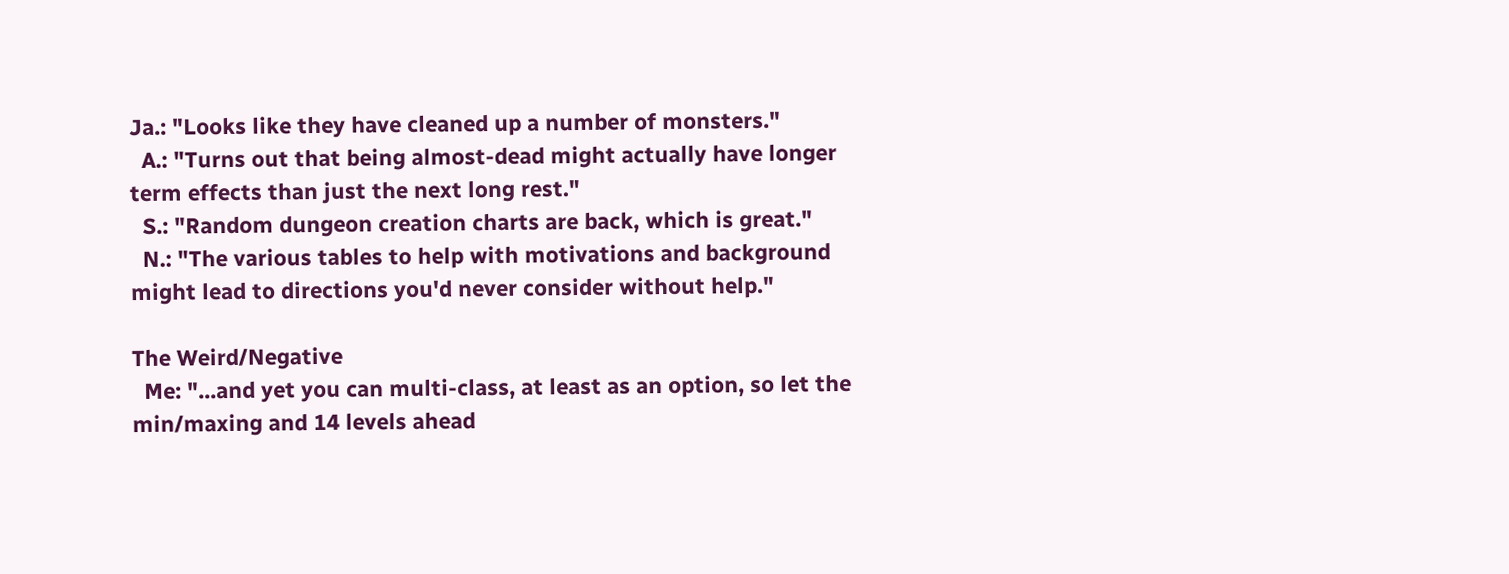Ja.: "Looks like they have cleaned up a number of monsters."
  A.: "Turns out that being almost-dead might actually have longer term effects than just the next long rest."
  S.: "Random dungeon creation charts are back, which is great."
  N.: "The various tables to help with motivations and background might lead to directions you'd never consider without help."

The Weird/Negative
  Me: "...and yet you can multi-class, at least as an option, so let the min/maxing and 14 levels ahead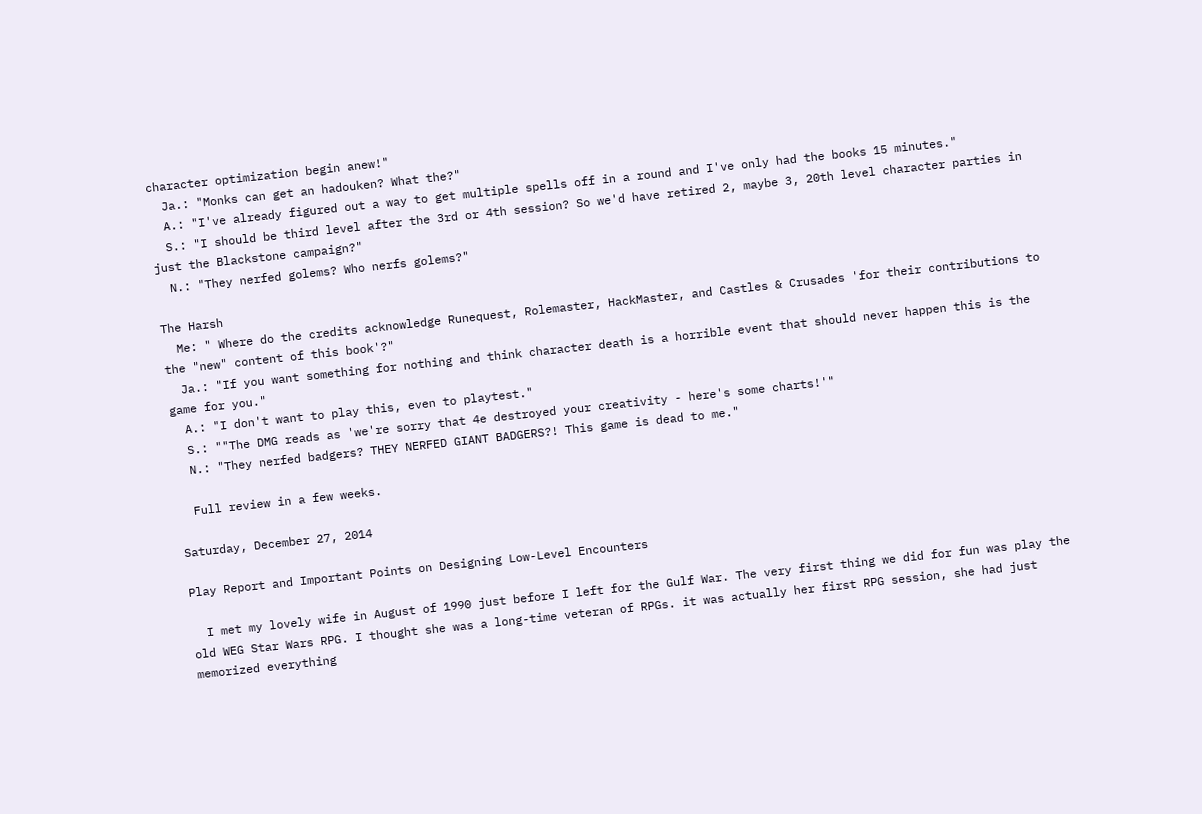character optimization begin anew!"
  Ja.: "Monks can get an hadouken? What the?"
  A.: "I've already figured out a way to get multiple spells off in a round and I've only had the books 15 minutes."
  S.: "I should be third level after the 3rd or 4th session? So we'd have retired 2, maybe 3, 20th level character parties in just the Blackstone campaign?"
  N.: "They nerfed golems? Who nerfs golems?"

The Harsh
  Me: " Where do the credits acknowledge Runequest, Rolemaster, HackMaster, and Castles & Crusades 'for their contributions to the "new" content of this book'?"
  Ja.: "If you want something for nothing and think character death is a horrible event that should never happen this is the game for you."
  A.: "I don't want to play this, even to playtest."
  S.: ""The DMG reads as 'we're sorry that 4e destroyed your creativity - here's some charts!'"
  N.: "They nerfed badgers? THEY NERFED GIANT BADGERS?! This game is dead to me."

  Full review in a few weeks.

Saturday, December 27, 2014

Play Report and Important Points on Designing Low-Level Encounters

  I met my lovely wife in August of 1990 just before I left for the Gulf War. The very first thing we did for fun was play the old WEG Star Wars RPG. I thought she was a long-time veteran of RPGs. it was actually her first RPG session, she had just memorized everything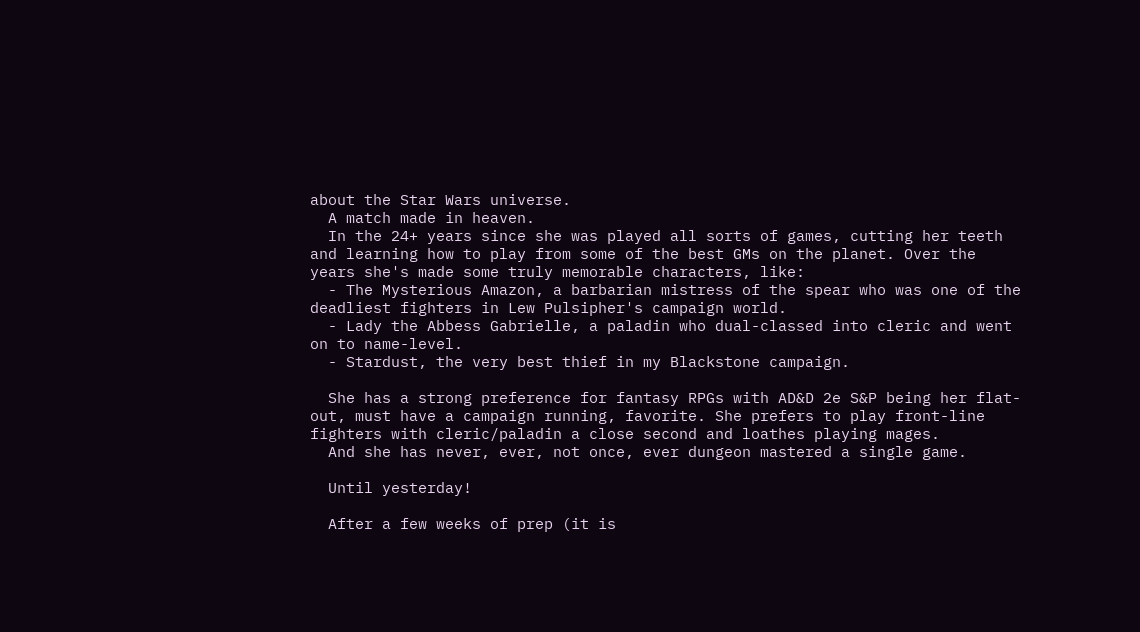about the Star Wars universe.
  A match made in heaven.
  In the 24+ years since she was played all sorts of games, cutting her teeth and learning how to play from some of the best GMs on the planet. Over the years she's made some truly memorable characters, like:
  - The Mysterious Amazon, a barbarian mistress of the spear who was one of the deadliest fighters in Lew Pulsipher's campaign world.
  - Lady the Abbess Gabrielle, a paladin who dual-classed into cleric and went on to name-level.
  - Stardust, the very best thief in my Blackstone campaign.

  She has a strong preference for fantasy RPGs with AD&D 2e S&P being her flat-out, must have a campaign running, favorite. She prefers to play front-line fighters with cleric/paladin a close second and loathes playing mages.
  And she has never, ever, not once, ever dungeon mastered a single game.

  Until yesterday!

  After a few weeks of prep (it is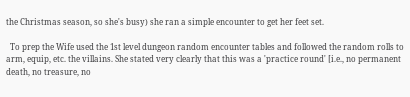the Christmas season, so she's busy) she ran a simple encounter to get her feet set.

  To prep the Wife used the 1st level dungeon random encounter tables and followed the random rolls to arm, equip, etc. the villains. She stated very clearly that this was a 'practice round' [i.e., no permanent death, no treasure, no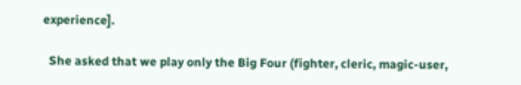experience].

  She asked that we play only the Big Four (fighter, cleric, magic-user,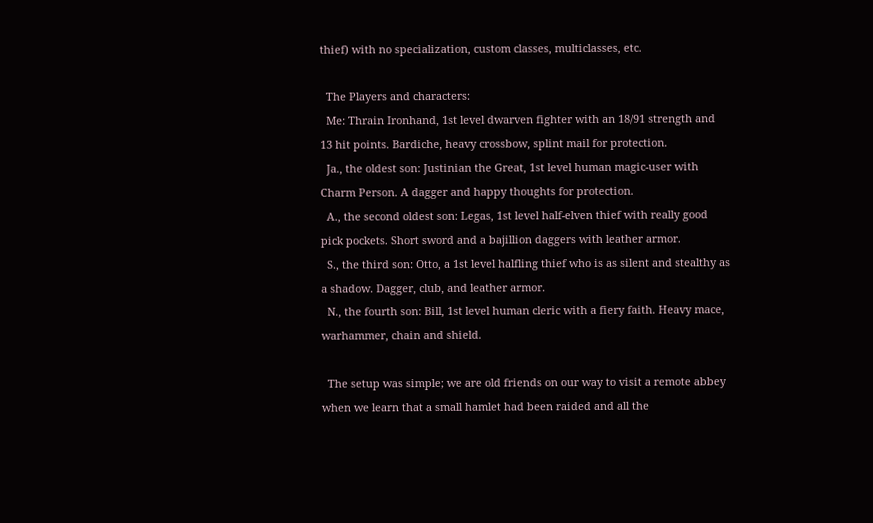thief) with no specialization, custom classes, multiclasses, etc.

  The Players and characters:
  Me: Thrain Ironhand, 1st level dwarven fighter with an 18/91 strength and 13 hit points. Bardiche, heavy crossbow, splint mail for protection.
  Ja., the oldest son: Justinian the Great, 1st level human magic-user with Charm Person. A dagger and happy thoughts for protection.
  A., the second oldest son: Legas, 1st level half-elven thief with really good pick pockets. Short sword and a bajillion daggers with leather armor.
  S., the third son: Otto, a 1st level halfling thief who is as silent and stealthy as a shadow. Dagger, club, and leather armor.
  N., the fourth son: Bill, 1st level human cleric with a fiery faith. Heavy mace, warhammer, chain and shield.

  The setup was simple; we are old friends on our way to visit a remote abbey when we learn that a small hamlet had been raided and all the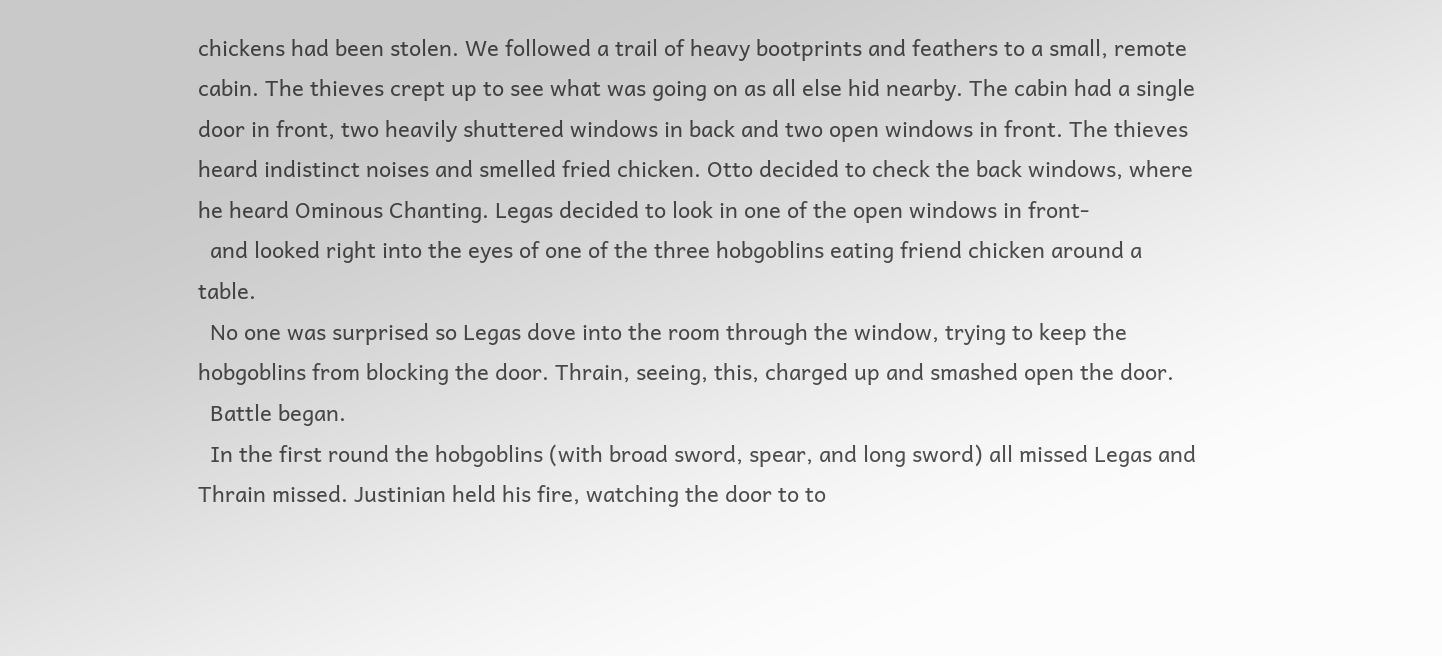chickens had been stolen. We followed a trail of heavy bootprints and feathers to a small, remote cabin. The thieves crept up to see what was going on as all else hid nearby. The cabin had a single door in front, two heavily shuttered windows in back and two open windows in front. The thieves heard indistinct noises and smelled fried chicken. Otto decided to check the back windows, where he heard Ominous Chanting. Legas decided to look in one of the open windows in front-
  and looked right into the eyes of one of the three hobgoblins eating friend chicken around a table.
  No one was surprised so Legas dove into the room through the window, trying to keep the hobgoblins from blocking the door. Thrain, seeing, this, charged up and smashed open the door.
  Battle began.
  In the first round the hobgoblins (with broad sword, spear, and long sword) all missed Legas and Thrain missed. Justinian held his fire, watching the door to to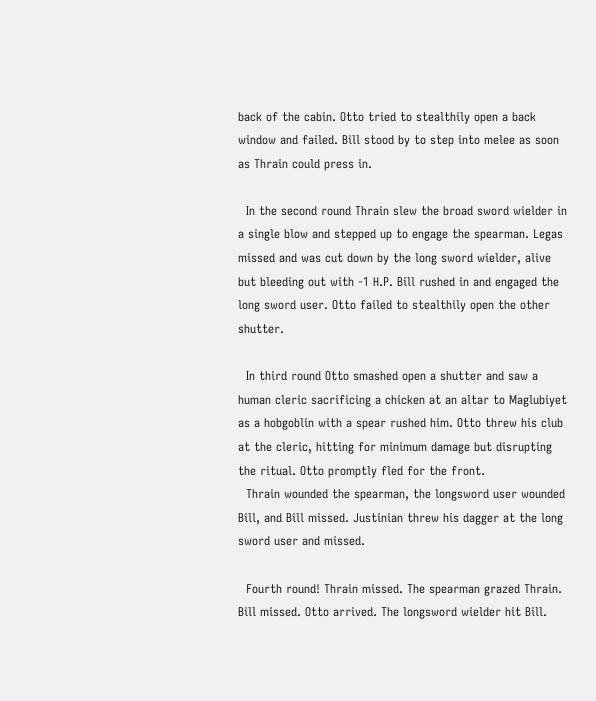back of the cabin. Otto tried to stealthily open a back window and failed. Bill stood by to step into melee as soon as Thrain could press in.

  In the second round Thrain slew the broad sword wielder in a single blow and stepped up to engage the spearman. Legas missed and was cut down by the long sword wielder, alive but bleeding out with -1 H.P. Bill rushed in and engaged the long sword user. Otto failed to stealthily open the other shutter.

  In third round Otto smashed open a shutter and saw a human cleric sacrificing a chicken at an altar to Maglubiyet as a hobgoblin with a spear rushed him. Otto threw his club at the cleric, hitting for minimum damage but disrupting the ritual. Otto promptly fled for the front.
  Thrain wounded the spearman, the longsword user wounded Bill, and Bill missed. Justinian threw his dagger at the long sword user and missed.

  Fourth round! Thrain missed. The spearman grazed Thrain. Bill missed. Otto arrived. The longsword wielder hit Bill.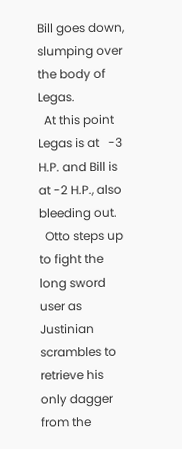Bill goes down, slumping over the body of Legas.
  At this point Legas is at   -3 H.P. and Bill is at -2 H.P., also bleeding out.
  Otto steps up to fight the long sword user as Justinian scrambles to retrieve his only dagger from the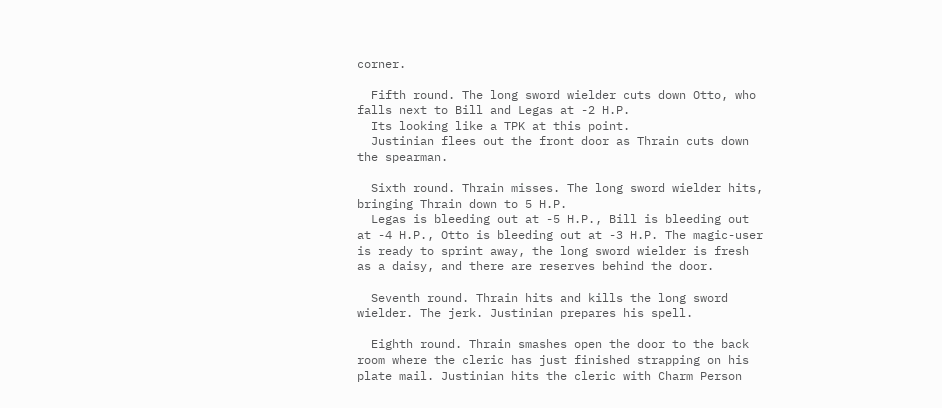corner.

  Fifth round. The long sword wielder cuts down Otto, who falls next to Bill and Legas at -2 H.P.
  Its looking like a TPK at this point.
  Justinian flees out the front door as Thrain cuts down the spearman.

  Sixth round. Thrain misses. The long sword wielder hits, bringing Thrain down to 5 H.P.
  Legas is bleeding out at -5 H.P., Bill is bleeding out at -4 H.P., Otto is bleeding out at -3 H.P. The magic-user is ready to sprint away, the long sword wielder is fresh as a daisy, and there are reserves behind the door.

  Seventh round. Thrain hits and kills the long sword wielder. The jerk. Justinian prepares his spell.

  Eighth round. Thrain smashes open the door to the back room where the cleric has just finished strapping on his plate mail. Justinian hits the cleric with Charm Person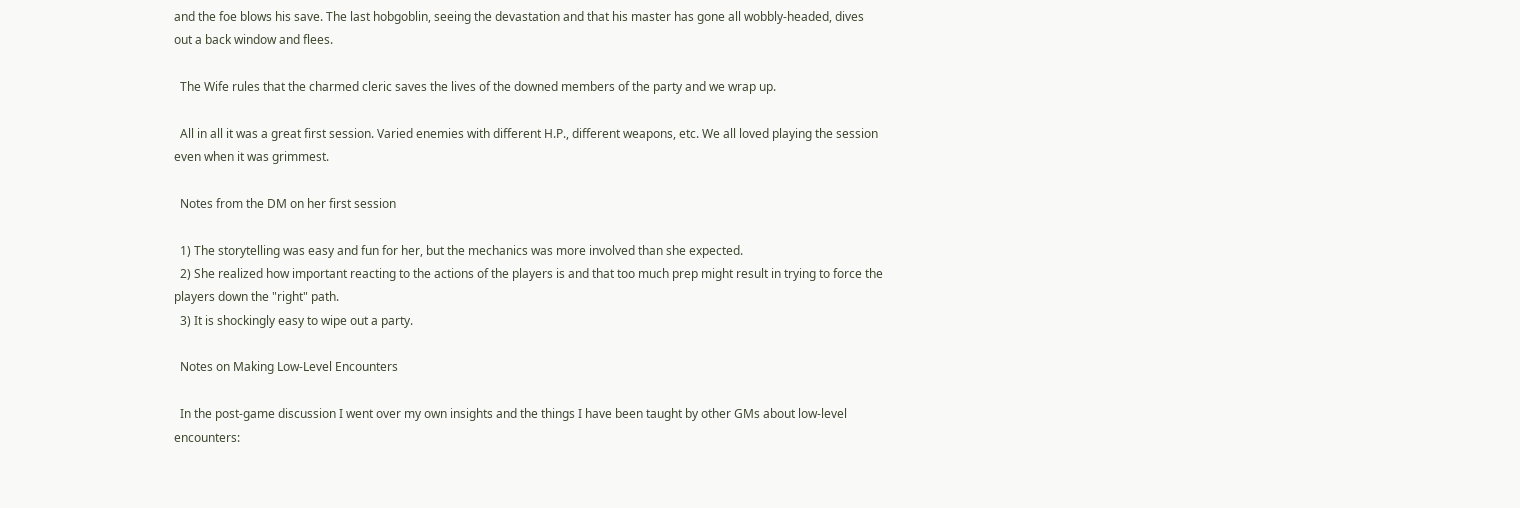and the foe blows his save. The last hobgoblin, seeing the devastation and that his master has gone all wobbly-headed, dives out a back window and flees.

  The Wife rules that the charmed cleric saves the lives of the downed members of the party and we wrap up.

  All in all it was a great first session. Varied enemies with different H.P., different weapons, etc. We all loved playing the session even when it was grimmest.

  Notes from the DM on her first session

  1) The storytelling was easy and fun for her, but the mechanics was more involved than she expected.
  2) She realized how important reacting to the actions of the players is and that too much prep might result in trying to force the players down the "right" path.
  3) It is shockingly easy to wipe out a party.

  Notes on Making Low-Level Encounters

  In the post-game discussion I went over my own insights and the things I have been taught by other GMs about low-level encounters: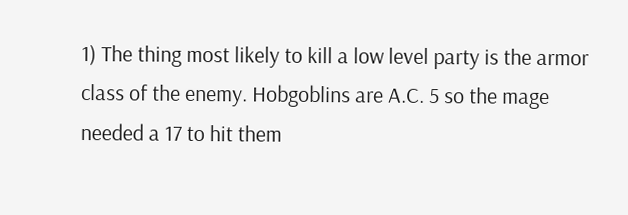1) The thing most likely to kill a low level party is the armor class of the enemy. Hobgoblins are A.C. 5 so the mage needed a 17 to hit them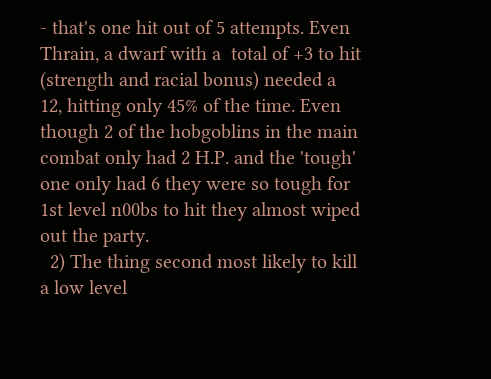- that's one hit out of 5 attempts. Even Thrain, a dwarf with a  total of +3 to hit (strength and racial bonus) needed a 12, hitting only 45% of the time. Even though 2 of the hobgoblins in the main combat only had 2 H.P. and the 'tough' one only had 6 they were so tough for 1st level n00bs to hit they almost wiped out the party.
  2) The thing second most likely to kill a low level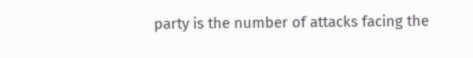party is the number of attacks facing the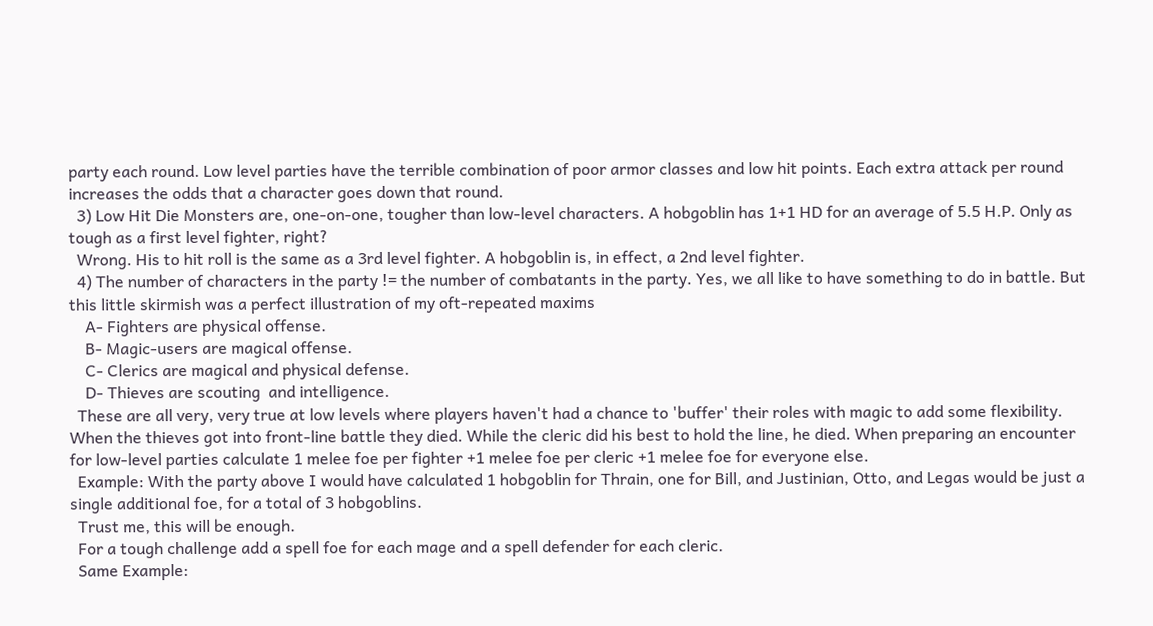party each round. Low level parties have the terrible combination of poor armor classes and low hit points. Each extra attack per round increases the odds that a character goes down that round.
  3) Low Hit Die Monsters are, one-on-one, tougher than low-level characters. A hobgoblin has 1+1 HD for an average of 5.5 H.P. Only as tough as a first level fighter, right?
  Wrong. His to hit roll is the same as a 3rd level fighter. A hobgoblin is, in effect, a 2nd level fighter.
  4) The number of characters in the party != the number of combatants in the party. Yes, we all like to have something to do in battle. But this little skirmish was a perfect illustration of my oft-repeated maxims
    A- Fighters are physical offense.
    B- Magic-users are magical offense.
    C- Clerics are magical and physical defense.
    D- Thieves are scouting  and intelligence.
  These are all very, very true at low levels where players haven't had a chance to 'buffer' their roles with magic to add some flexibility. When the thieves got into front-line battle they died. While the cleric did his best to hold the line, he died. When preparing an encounter for low-level parties calculate 1 melee foe per fighter +1 melee foe per cleric +1 melee foe for everyone else.
  Example: With the party above I would have calculated 1 hobgoblin for Thrain, one for Bill, and Justinian, Otto, and Legas would be just a single additional foe, for a total of 3 hobgoblins.
  Trust me, this will be enough.
  For a tough challenge add a spell foe for each mage and a spell defender for each cleric.
  Same Example: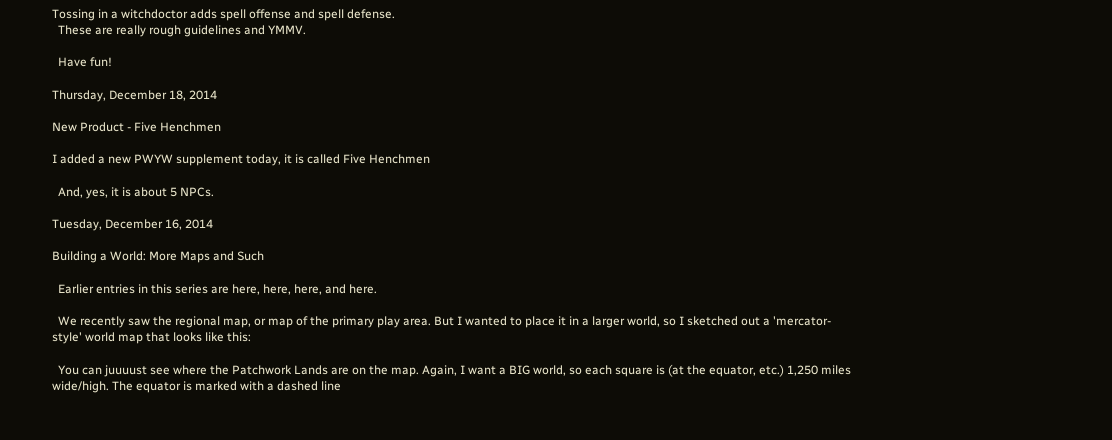Tossing in a witchdoctor adds spell offense and spell defense.
  These are really rough guidelines and YMMV.

  Have fun!

Thursday, December 18, 2014

New Product - Five Henchmen

I added a new PWYW supplement today, it is called Five Henchmen

  And, yes, it is about 5 NPCs.

Tuesday, December 16, 2014

Building a World: More Maps and Such

  Earlier entries in this series are here, here, here, and here.

  We recently saw the regional map, or map of the primary play area. But I wanted to place it in a larger world, so I sketched out a 'mercator-style' world map that looks like this:

  You can juuuust see where the Patchwork Lands are on the map. Again, I want a BIG world, so each square is (at the equator, etc.) 1,250 miles wide/high. The equator is marked with a dashed line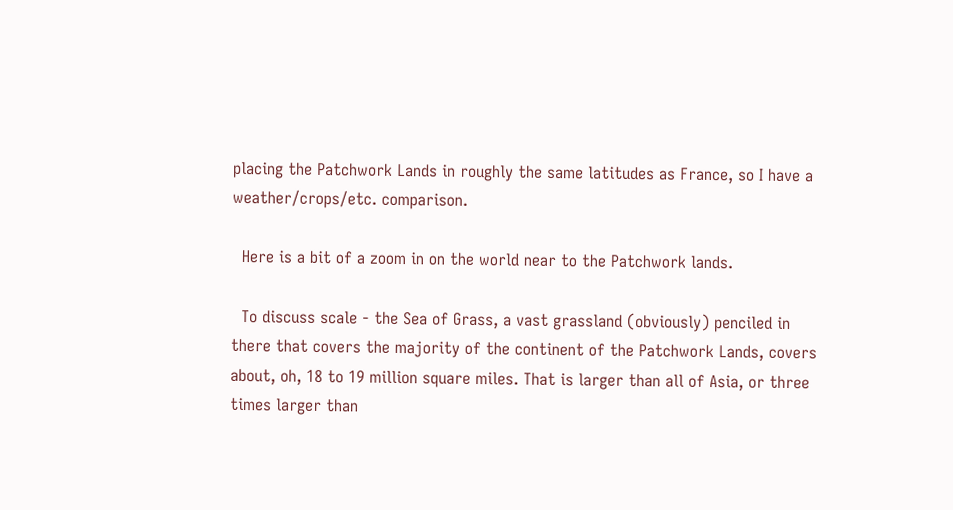placing the Patchwork Lands in roughly the same latitudes as France, so I have a weather/crops/etc. comparison.

  Here is a bit of a zoom in on the world near to the Patchwork lands.

  To discuss scale - the Sea of Grass, a vast grassland (obviously) penciled in there that covers the majority of the continent of the Patchwork Lands, covers about, oh, 18 to 19 million square miles. That is larger than all of Asia, or three times larger than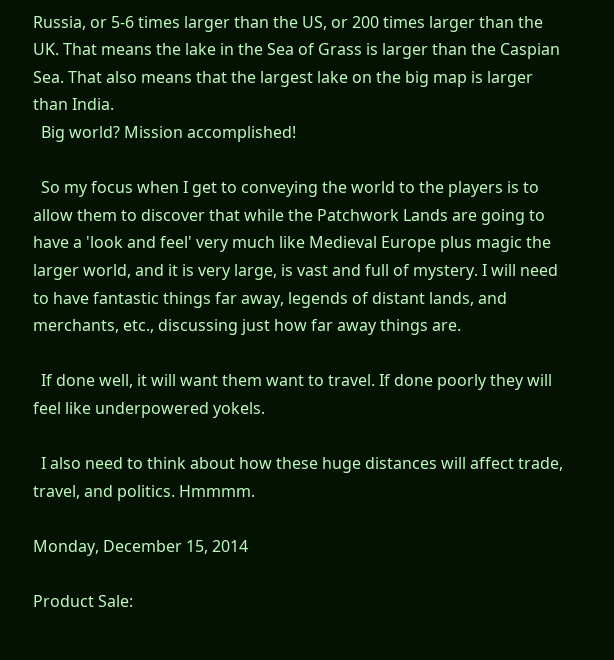Russia, or 5-6 times larger than the US, or 200 times larger than the UK. That means the lake in the Sea of Grass is larger than the Caspian Sea. That also means that the largest lake on the big map is larger than India.
  Big world? Mission accomplished!

  So my focus when I get to conveying the world to the players is to allow them to discover that while the Patchwork Lands are going to have a 'look and feel' very much like Medieval Europe plus magic the larger world, and it is very large, is vast and full of mystery. I will need to have fantastic things far away, legends of distant lands, and merchants, etc., discussing just how far away things are.

  If done well, it will want them want to travel. If done poorly they will feel like underpowered yokels.

  I also need to think about how these huge distances will affect trade, travel, and politics. Hmmmm.

Monday, December 15, 2014

Product Sale: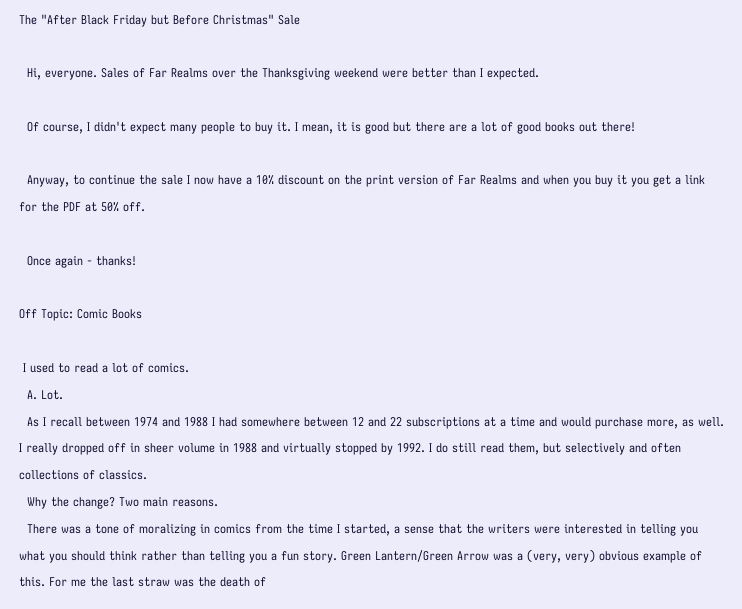The "After Black Friday but Before Christmas" Sale

  Hi, everyone. Sales of Far Realms over the Thanksgiving weekend were better than I expected.

  Of course, I didn't expect many people to buy it. I mean, it is good but there are a lot of good books out there!

  Anyway, to continue the sale I now have a 10% discount on the print version of Far Realms and when you buy it you get a link for the PDF at 50% off.

  Once again - thanks!

Off Topic: Comic Books

 I used to read a lot of comics.
  A. Lot.
  As I recall between 1974 and 1988 I had somewhere between 12 and 22 subscriptions at a time and would purchase more, as well. I really dropped off in sheer volume in 1988 and virtually stopped by 1992. I do still read them, but selectively and often collections of classics.
  Why the change? Two main reasons.
  There was a tone of moralizing in comics from the time I started, a sense that the writers were interested in telling you what you should think rather than telling you a fun story. Green Lantern/Green Arrow was a (very, very) obvious example of this. For me the last straw was the death of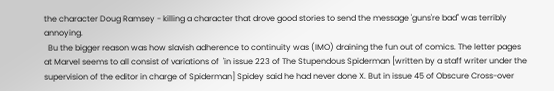the character Doug Ramsey - killing a character that drove good stories to send the message 'guns're bad" was terribly annoying.
  Bu the bigger reason was how slavish adherence to continuity was (IMO) draining the fun out of comics. The letter pages at Marvel seems to all consist of variations of  'in issue 223 of The Stupendous Spiderman [written by a staff writer under the supervision of the editor in charge of Spiderman] Spidey said he had never done X. But in issue 45 of Obscure Cross-over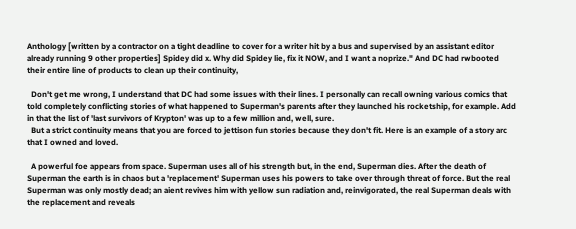Anthology [written by a contractor on a tight deadline to cover for a writer hit by a bus and supervised by an assistant editor already running 9 other properties] Spidey did x. Why did Spidey lie, fix it NOW, and I want a noprize." And DC had rwbooted their entire line of products to clean up their continuity,

  Don't get me wrong, I understand that DC had some issues with their lines. I personally can recall owning various comics that told completely conflicting stories of what happened to Superman's parents after they launched his rocketship, for example. Add in that the list of 'last survivors of Krypton' was up to a few million and, well, sure.
  But a strict continuity means that you are forced to jettison fun stories because they don't fit. Here is an example of a story arc that I owned and loved.

  A powerful foe appears from space. Superman uses all of his strength but, in the end, Superman dies. After the death of Superman the earth is in chaos but a 'replacement' Superman uses his powers to take over through threat of force. But the real Superman was only mostly dead; an aient revives him with yellow sun radiation and, reinvigorated, the real Superman deals with the replacement and reveals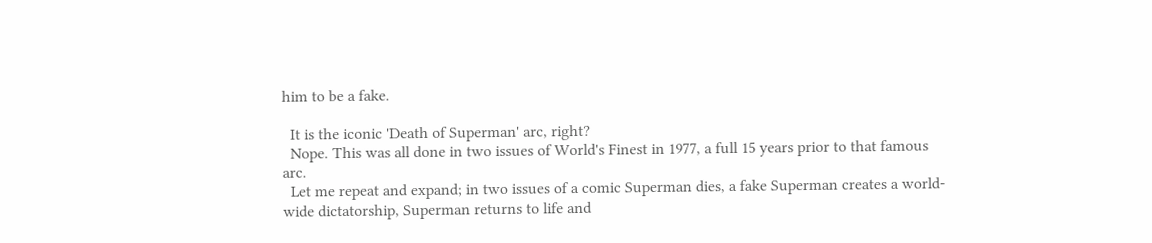him to be a fake.

  It is the iconic 'Death of Superman' arc, right?
  Nope. This was all done in two issues of World's Finest in 1977, a full 15 years prior to that famous arc.
  Let me repeat and expand; in two issues of a comic Superman dies, a fake Superman creates a world-wide dictatorship, Superman returns to life and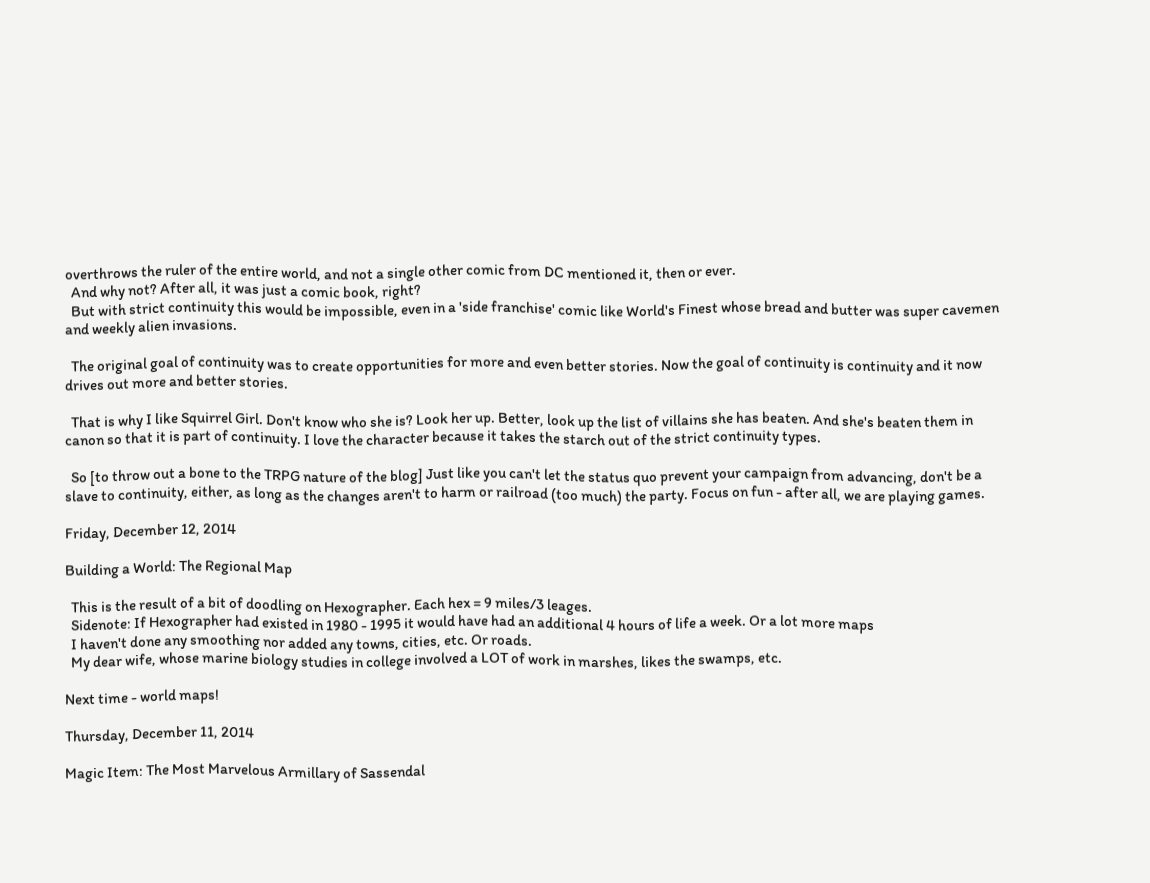overthrows the ruler of the entire world, and not a single other comic from DC mentioned it, then or ever.
  And why not? After all, it was just a comic book, right?
  But with strict continuity this would be impossible, even in a 'side franchise' comic like World's Finest whose bread and butter was super cavemen and weekly alien invasions.

  The original goal of continuity was to create opportunities for more and even better stories. Now the goal of continuity is continuity and it now drives out more and better stories.

  That is why I like Squirrel Girl. Don't know who she is? Look her up. Better, look up the list of villains she has beaten. And she's beaten them in canon so that it is part of continuity. I love the character because it takes the starch out of the strict continuity types.

  So [to throw out a bone to the TRPG nature of the blog] Just like you can't let the status quo prevent your campaign from advancing, don't be a slave to continuity, either, as long as the changes aren't to harm or railroad (too much) the party. Focus on fun - after all, we are playing games.

Friday, December 12, 2014

Building a World: The Regional Map

  This is the result of a bit of doodling on Hexographer. Each hex = 9 miles/3 leages.
  Sidenote: If Hexographer had existed in 1980 - 1995 it would have had an additional 4 hours of life a week. Or a lot more maps
  I haven't done any smoothing nor added any towns, cities, etc. Or roads.
  My dear wife, whose marine biology studies in college involved a LOT of work in marshes, likes the swamps, etc.

Next time - world maps!

Thursday, December 11, 2014

Magic Item: The Most Marvelous Armillary of Sassendal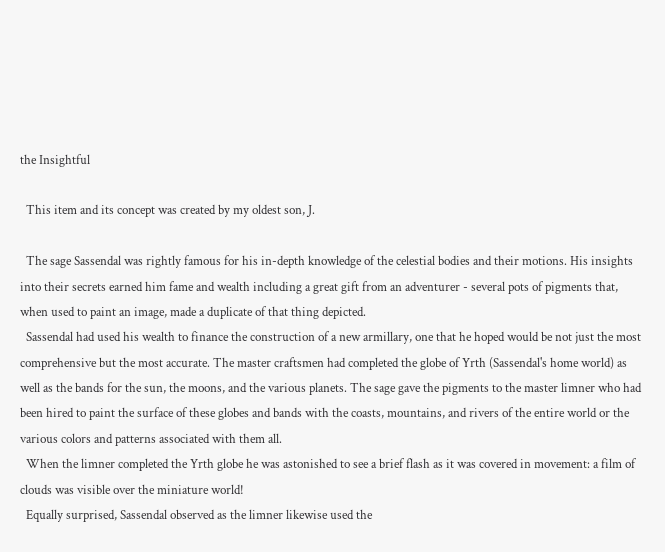the Insightful

  This item and its concept was created by my oldest son, J.

  The sage Sassendal was rightly famous for his in-depth knowledge of the celestial bodies and their motions. His insights into their secrets earned him fame and wealth including a great gift from an adventurer - several pots of pigments that, when used to paint an image, made a duplicate of that thing depicted.
  Sassendal had used his wealth to finance the construction of a new armillary, one that he hoped would be not just the most comprehensive but the most accurate. The master craftsmen had completed the globe of Yrth (Sassendal's home world) as well as the bands for the sun, the moons, and the various planets. The sage gave the pigments to the master limner who had been hired to paint the surface of these globes and bands with the coasts, mountains, and rivers of the entire world or the various colors and patterns associated with them all.
  When the limner completed the Yrth globe he was astonished to see a brief flash as it was covered in movement: a film of clouds was visible over the miniature world!
  Equally surprised, Sassendal observed as the limner likewise used the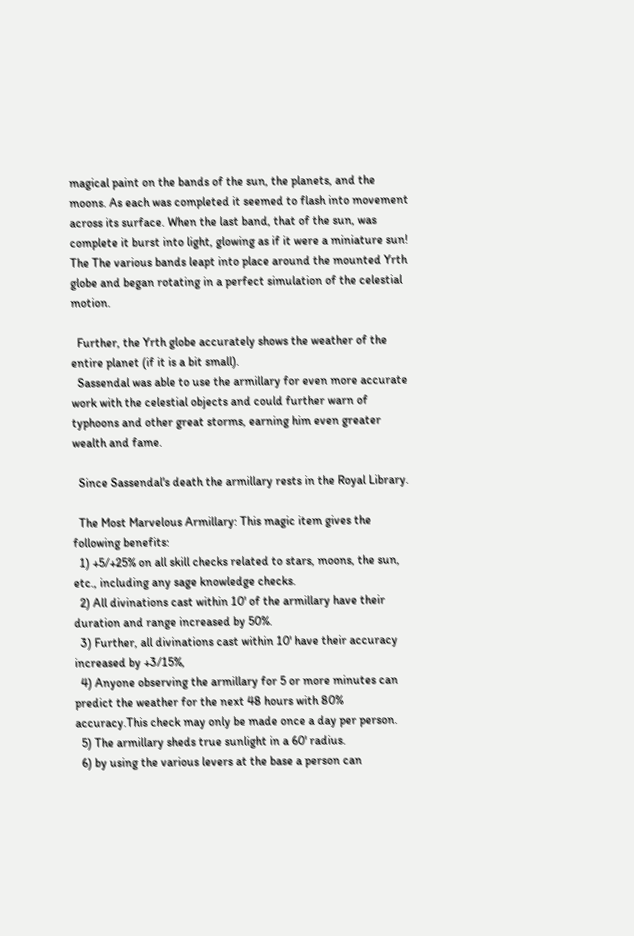magical paint on the bands of the sun, the planets, and the moons. As each was completed it seemed to flash into movement across its surface. When the last band, that of the sun, was complete it burst into light, glowing as if it were a miniature sun! The The various bands leapt into place around the mounted Yrth globe and began rotating in a perfect simulation of the celestial motion.

  Further, the Yrth globe accurately shows the weather of the entire planet (if it is a bit small).
  Sassendal was able to use the armillary for even more accurate work with the celestial objects and could further warn of typhoons and other great storms, earning him even greater wealth and fame.

  Since Sassendal's death the armillary rests in the Royal Library.

  The Most Marvelous Armillary: This magic item gives the following benefits:
  1) +5/+25% on all skill checks related to stars, moons, the sun, etc., including any sage knowledge checks.
  2) All divinations cast within 10' of the armillary have their duration and range increased by 50%.
  3) Further, all divinations cast within 10' have their accuracy increased by +3/15%,
  4) Anyone observing the armillary for 5 or more minutes can predict the weather for the next 48 hours with 80% accuracy.This check may only be made once a day per person.
  5) The armillary sheds true sunlight in a 60' radius.
  6) by using the various levers at the base a person can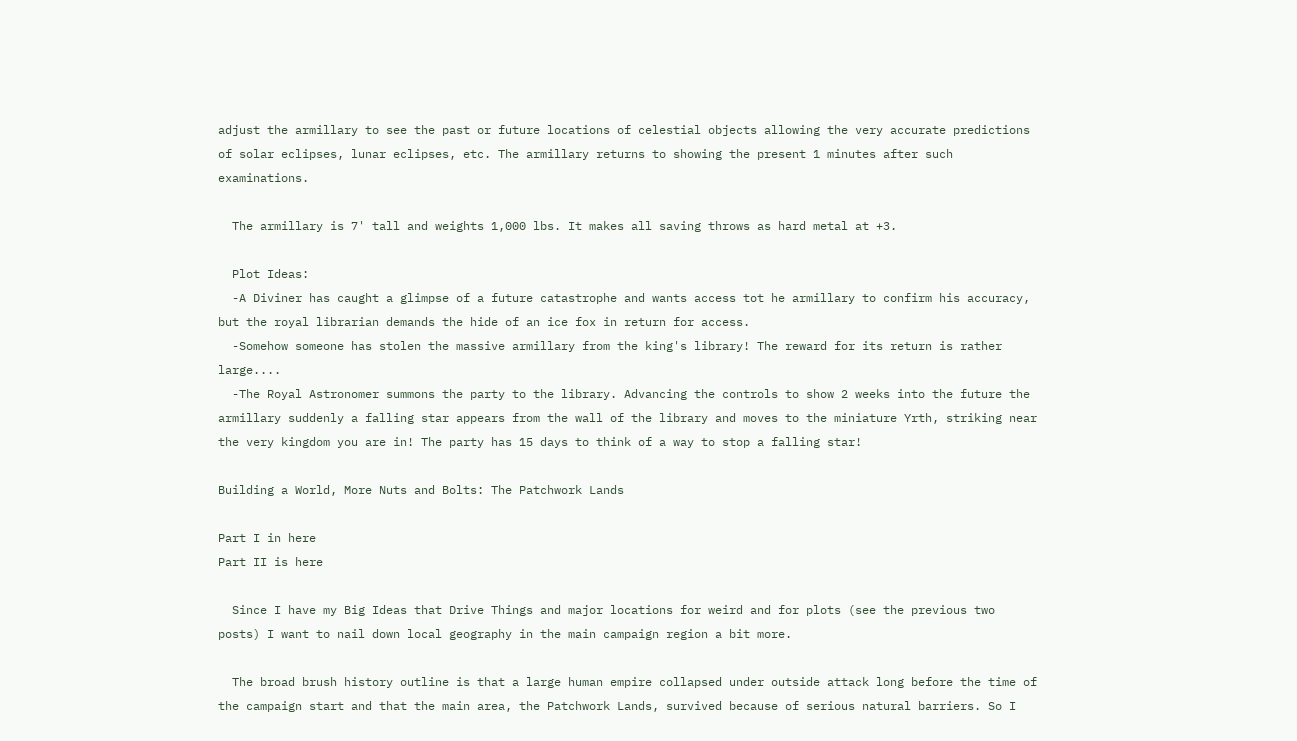adjust the armillary to see the past or future locations of celestial objects allowing the very accurate predictions of solar eclipses, lunar eclipses, etc. The armillary returns to showing the present 1 minutes after such examinations.

  The armillary is 7' tall and weights 1,000 lbs. It makes all saving throws as hard metal at +3.

  Plot Ideas:
  -A Diviner has caught a glimpse of a future catastrophe and wants access tot he armillary to confirm his accuracy, but the royal librarian demands the hide of an ice fox in return for access.
  -Somehow someone has stolen the massive armillary from the king's library! The reward for its return is rather large....
  -The Royal Astronomer summons the party to the library. Advancing the controls to show 2 weeks into the future the armillary suddenly a falling star appears from the wall of the library and moves to the miniature Yrth, striking near the very kingdom you are in! The party has 15 days to think of a way to stop a falling star!

Building a World, More Nuts and Bolts: The Patchwork Lands

Part I in here
Part II is here

  Since I have my Big Ideas that Drive Things and major locations for weird and for plots (see the previous two posts) I want to nail down local geography in the main campaign region a bit more.

  The broad brush history outline is that a large human empire collapsed under outside attack long before the time of the campaign start and that the main area, the Patchwork Lands, survived because of serious natural barriers. So I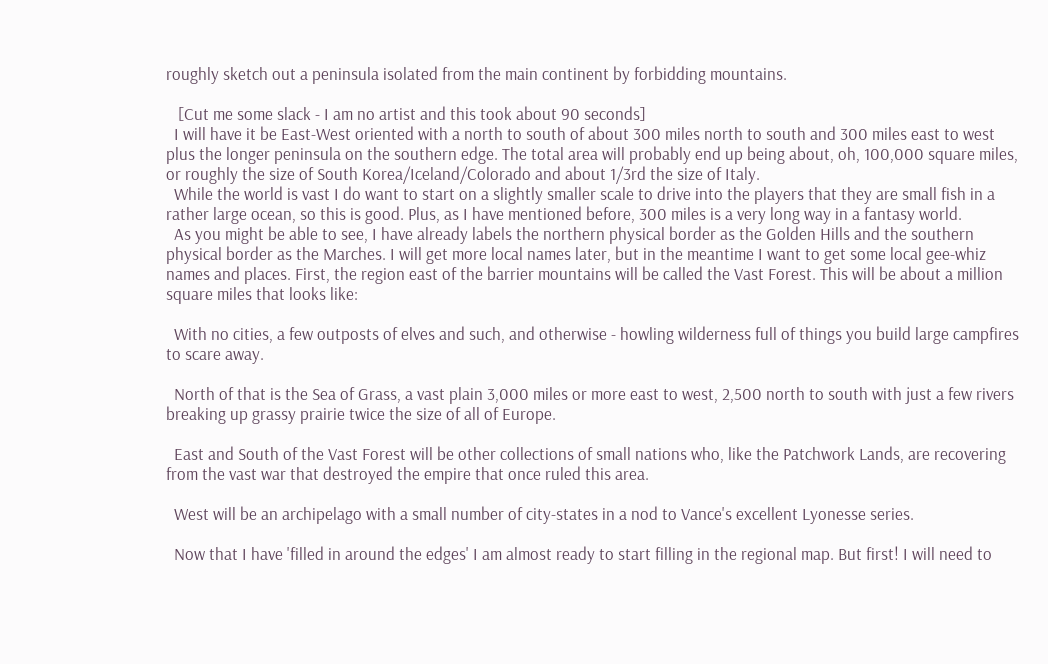roughly sketch out a peninsula isolated from the main continent by forbidding mountains.

   [Cut me some slack - I am no artist and this took about 90 seconds]
  I will have it be East-West oriented with a north to south of about 300 miles north to south and 300 miles east to west plus the longer peninsula on the southern edge. The total area will probably end up being about, oh, 100,000 square miles, or roughly the size of South Korea/Iceland/Colorado and about 1/3rd the size of Italy.
  While the world is vast I do want to start on a slightly smaller scale to drive into the players that they are small fish in a rather large ocean, so this is good. Plus, as I have mentioned before, 300 miles is a very long way in a fantasy world.
  As you might be able to see, I have already labels the northern physical border as the Golden Hills and the southern physical border as the Marches. I will get more local names later, but in the meantime I want to get some local gee-whiz names and places. First, the region east of the barrier mountains will be called the Vast Forest. This will be about a million square miles that looks like:

  With no cities, a few outposts of elves and such, and otherwise - howling wilderness full of things you build large campfires to scare away.

  North of that is the Sea of Grass, a vast plain 3,000 miles or more east to west, 2,500 north to south with just a few rivers breaking up grassy prairie twice the size of all of Europe.

  East and South of the Vast Forest will be other collections of small nations who, like the Patchwork Lands, are recovering from the vast war that destroyed the empire that once ruled this area.

  West will be an archipelago with a small number of city-states in a nod to Vance's excellent Lyonesse series.

  Now that I have 'filled in around the edges' I am almost ready to start filling in the regional map. But first! I will need to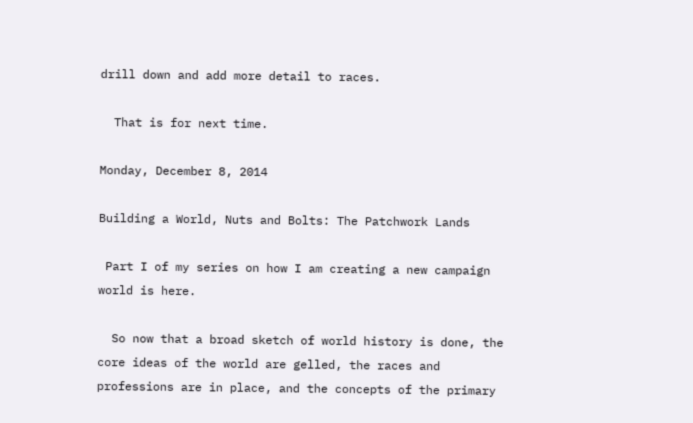drill down and add more detail to races.

  That is for next time.

Monday, December 8, 2014

Building a World, Nuts and Bolts: The Patchwork Lands

 Part I of my series on how I am creating a new campaign world is here.

  So now that a broad sketch of world history is done, the core ideas of the world are gelled, the races and professions are in place, and the concepts of the primary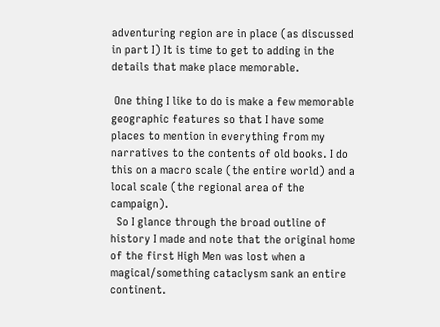adventuring region are in place (as discussed in part I) It is time to get to adding in the details that make place memorable.

 One thing I like to do is make a few memorable geographic features so that I have some places to mention in everything from my narratives to the contents of old books. I do this on a macro scale (the entire world) and a local scale (the regional area of the campaign).
  So I glance through the broad outline of history I made and note that the original home of the first High Men was lost when a magical/something cataclysm sank an entire continent.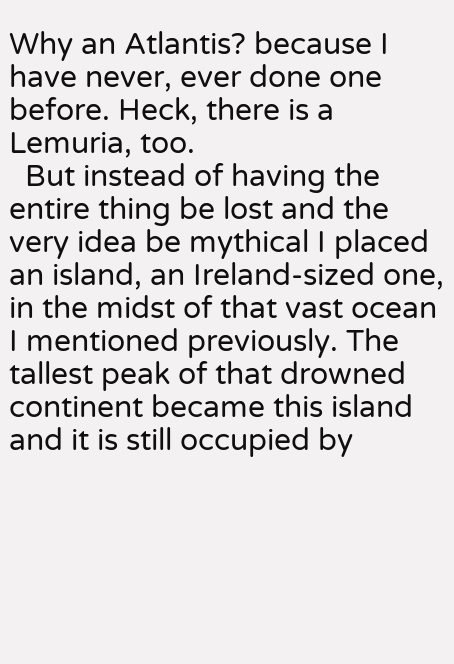Why an Atlantis? because I have never, ever done one before. Heck, there is a Lemuria, too.
  But instead of having the entire thing be lost and the very idea be mythical I placed an island, an Ireland-sized one, in the midst of that vast ocean I mentioned previously. The tallest peak of that drowned continent became this island and it is still occupied by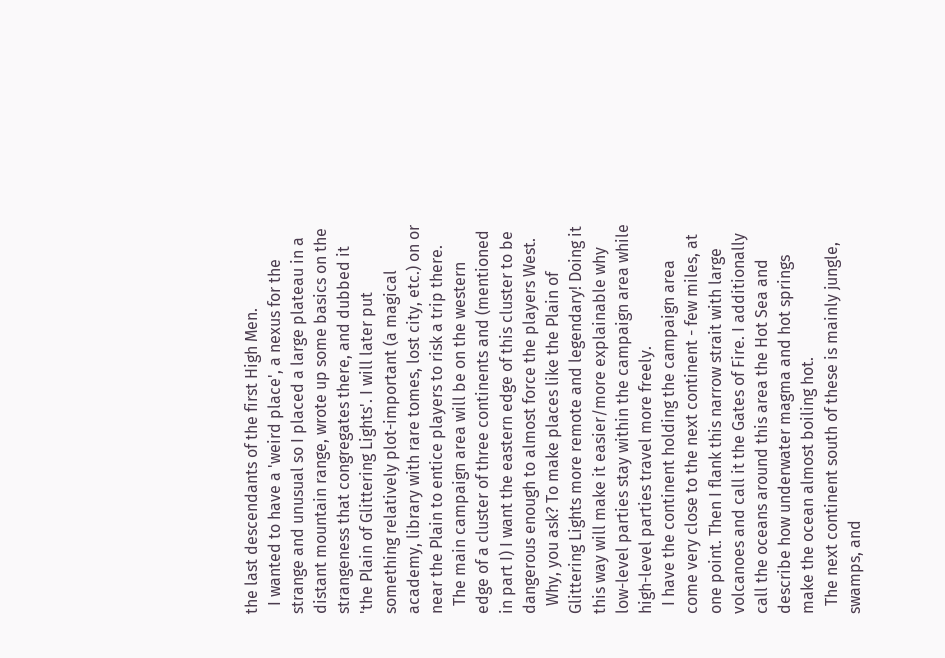the last descendants of the first High Men.
  I wanted to have a 'weird place', a nexus for the strange and unusual so I placed a large plateau in a distant mountain range, wrote up some basics on the strangeness that congregates there, and dubbed it 'the Plain of Glittering Lights'. I will later put something relatively plot-important (a magical academy, library with rare tomes, lost city, etc.) on or near the Plain to entice players to risk a trip there.
  The main campaign area will be on the western edge of a cluster of three continents and (mentioned in part I) I want the eastern edge of this cluster to be dangerous enough to almost force the players West.
  Why, you ask? To make places like the Plain of Glittering Lights more remote and legendary! Doing it this way will make it easier/more explainable why low-level parties stay within the campaign area while high-level parties travel more freely.
  I have the continent holding the campaign area come very close to the next continent - few miles, at one point. Then I flank this narrow strait with large volcanoes and call it the Gates of Fire. I additionally call the oceans around this area the Hot Sea and describe how underwater magma and hot springs make the ocean almost boiling hot.
  The next continent south of these is mainly jungle, swamps, and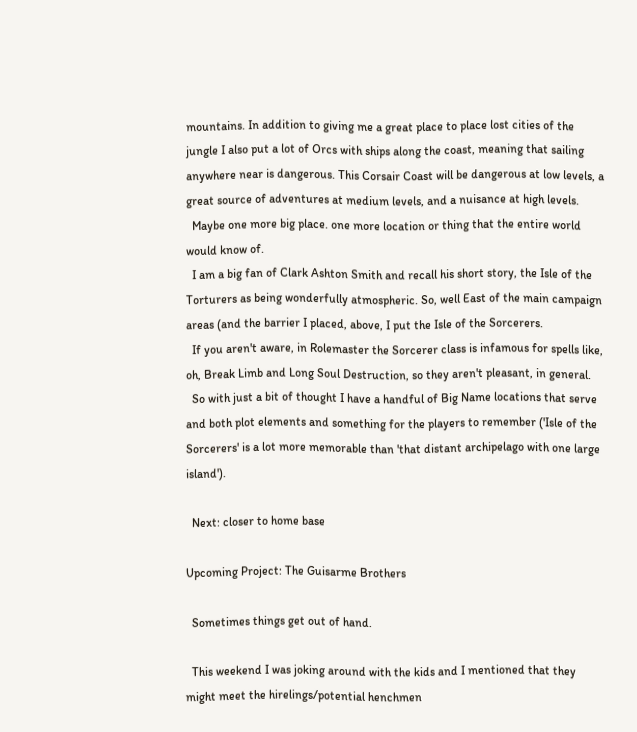mountains. In addition to giving me a great place to place lost cities of the jungle I also put a lot of Orcs with ships along the coast, meaning that sailing anywhere near is dangerous. This Corsair Coast will be dangerous at low levels, a great source of adventures at medium levels, and a nuisance at high levels.
  Maybe one more big place. one more location or thing that the entire world would know of.
  I am a big fan of Clark Ashton Smith and recall his short story, the Isle of the Torturers as being wonderfully atmospheric. So, well East of the main campaign areas (and the barrier I placed, above, I put the Isle of the Sorcerers.
  If you aren't aware, in Rolemaster the Sorcerer class is infamous for spells like, oh, Break Limb and Long Soul Destruction, so they aren't pleasant, in general.
  So with just a bit of thought I have a handful of Big Name locations that serve and both plot elements and something for the players to remember ('Isle of the Sorcerers' is a lot more memorable than 'that distant archipelago with one large island').

  Next: closer to home base

Upcoming Project: The Guisarme Brothers

  Sometimes things get out of hand.

  This weekend I was joking around with the kids and I mentioned that they might meet the hirelings/potential henchmen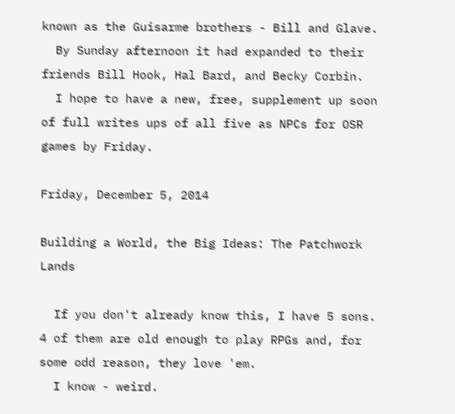known as the Guisarme brothers - Bill and Glave.
  By Sunday afternoon it had expanded to their friends Bill Hook, Hal Bard, and Becky Corbin.
  I hope to have a new, free, supplement up soon of full writes ups of all five as NPCs for OSR games by Friday.

Friday, December 5, 2014

Building a World, the Big Ideas: The Patchwork Lands

  If you don't already know this, I have 5 sons. 4 of them are old enough to play RPGs and, for some odd reason, they love 'em.
  I know - weird.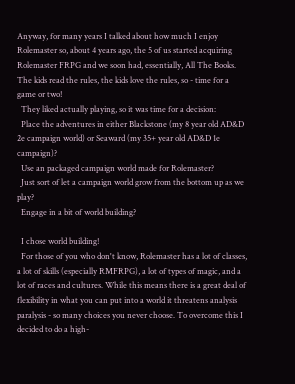Anyway, for many years I talked about how much I enjoy Rolemaster so, about 4 years ago, the 5 of us started acquiring Rolemaster FRPG and we soon had, essentially, All The Books. The kids read the rules, the kids love the rules, so - time for a game or two!
  They liked actually playing, so it was time for a decision:
  Place the adventures in either Blackstone (my 8 year old AD&D 2e campaign world) or Seaward (my 35+ year old AD&D 1e campaign)?
  Use an packaged campaign world made for Rolemaster?
  Just sort of let a campaign world grow from the bottom up as we play?
  Engage in a bit of world building?

  I chose world building!
  For those of you who don't know, Rolemaster has a lot of classes, a lot of skills (especially RMFRPG), a lot of types of magic, and a lot of races and cultures. While this means there is a great deal of flexibility in what you can put into a world it threatens analysis paralysis - so many choices you never choose. To overcome this I decided to do a high-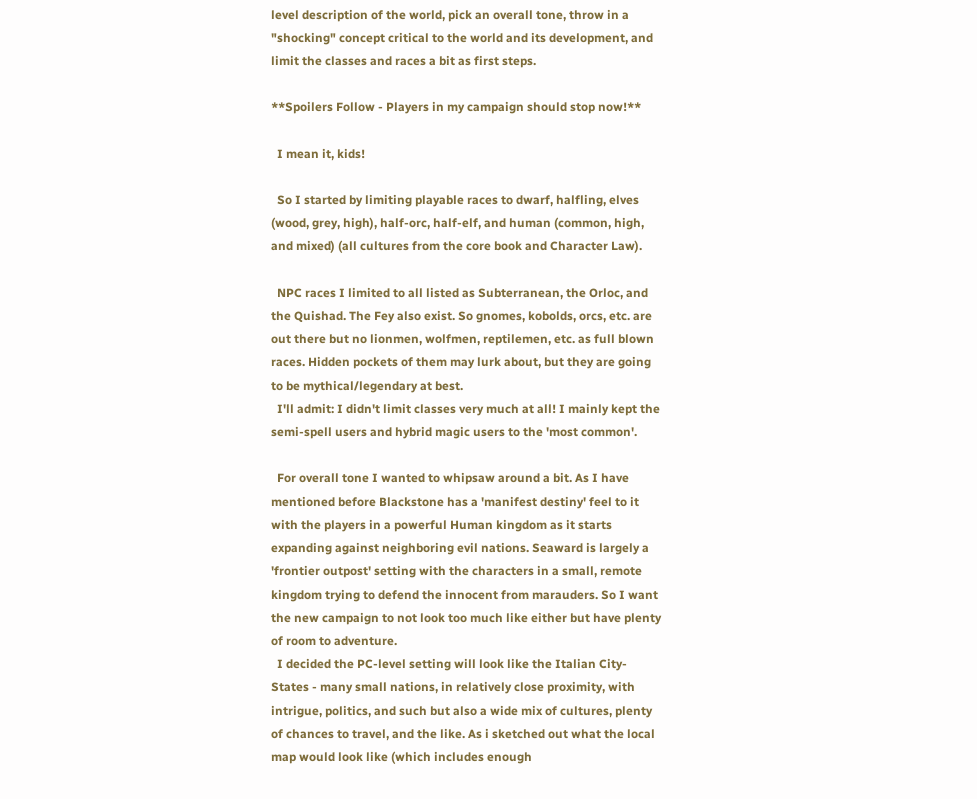level description of the world, pick an overall tone, throw in a "shocking" concept critical to the world and its development, and limit the classes and races a bit as first steps.

**Spoilers Follow - Players in my campaign should stop now!**

  I mean it, kids!

  So I started by limiting playable races to dwarf, halfling, elves (wood, grey, high), half-orc, half-elf, and human (common, high, and mixed) (all cultures from the core book and Character Law).

  NPC races I limited to all listed as Subterranean, the Orloc, and the Quishad. The Fey also exist. So gnomes, kobolds, orcs, etc. are out there but no lionmen, wolfmen, reptilemen, etc. as full blown races. Hidden pockets of them may lurk about, but they are going to be mythical/legendary at best.
  I'll admit: I didn't limit classes very much at all! I mainly kept the semi-spell users and hybrid magic users to the 'most common'.

  For overall tone I wanted to whipsaw around a bit. As I have mentioned before Blackstone has a 'manifest destiny' feel to it with the players in a powerful Human kingdom as it starts expanding against neighboring evil nations. Seaward is largely a 'frontier outpost' setting with the characters in a small, remote kingdom trying to defend the innocent from marauders. So I want the new campaign to not look too much like either but have plenty of room to adventure.
  I decided the PC-level setting will look like the Italian City-States - many small nations, in relatively close proximity, with intrigue, politics, and such but also a wide mix of cultures, plenty of chances to travel, and the like. As i sketched out what the local map would look like (which includes enough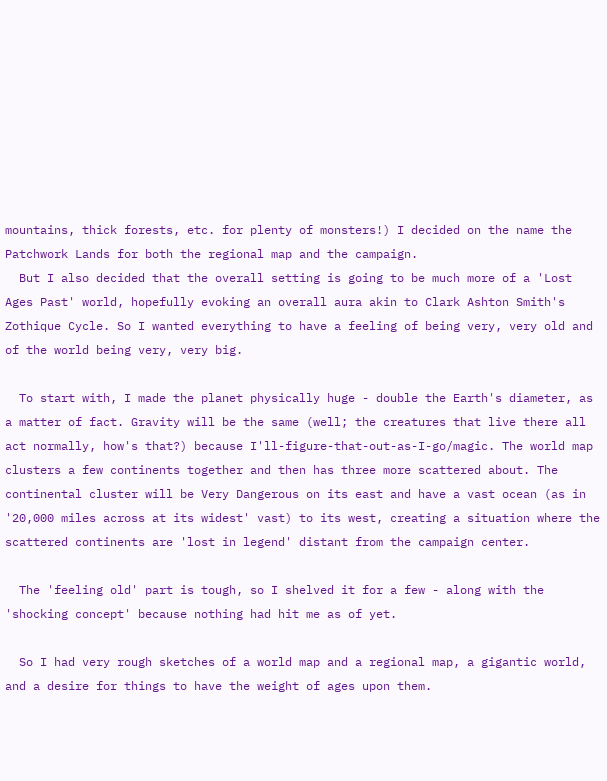mountains, thick forests, etc. for plenty of monsters!) I decided on the name the Patchwork Lands for both the regional map and the campaign.
  But I also decided that the overall setting is going to be much more of a 'Lost Ages Past' world, hopefully evoking an overall aura akin to Clark Ashton Smith's Zothique Cycle. So I wanted everything to have a feeling of being very, very old and of the world being very, very big.

  To start with, I made the planet physically huge - double the Earth's diameter, as a matter of fact. Gravity will be the same (well; the creatures that live there all act normally, how's that?) because I'll-figure-that-out-as-I-go/magic. The world map clusters a few continents together and then has three more scattered about. The continental cluster will be Very Dangerous on its east and have a vast ocean (as in '20,000 miles across at its widest' vast) to its west, creating a situation where the scattered continents are 'lost in legend' distant from the campaign center.

  The 'feeling old' part is tough, so I shelved it for a few - along with the 'shocking concept' because nothing had hit me as of yet.

  So I had very rough sketches of a world map and a regional map, a gigantic world, and a desire for things to have the weight of ages upon them.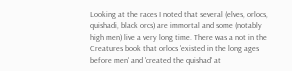Looking at the races I noted that several (elves, orlocs, quishadi, black orcs) are immortal and some (notably high men) live a very long time. There was a not in the Creatures book that orlocs 'existed in the long ages before men' and 'created the quishad' at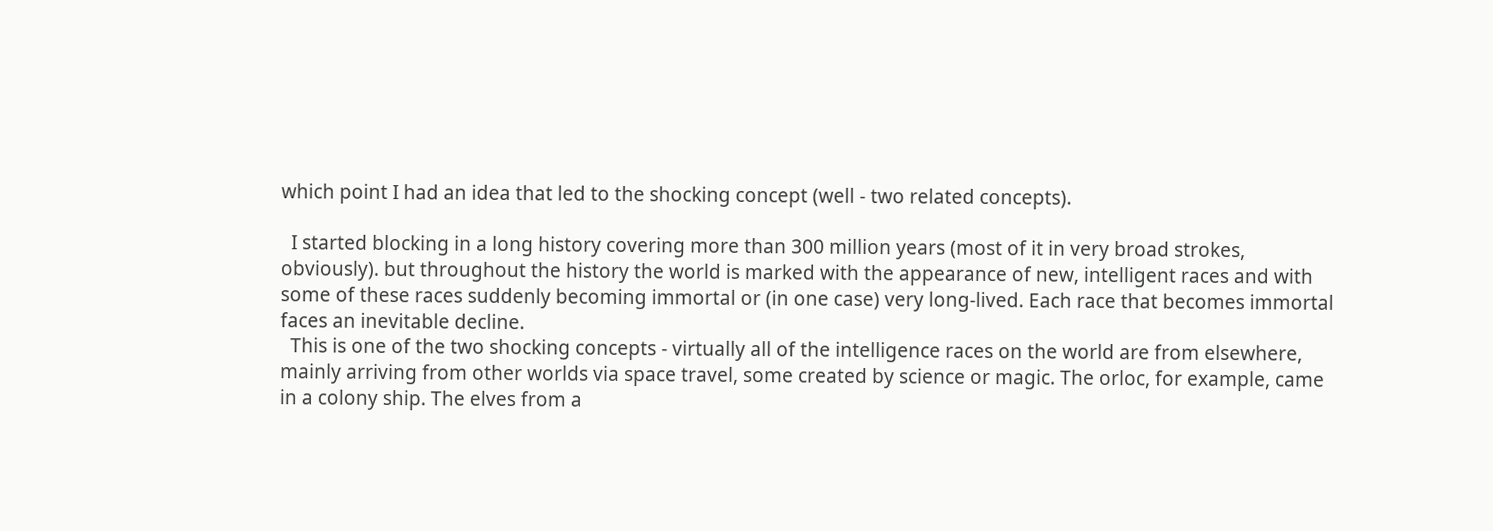which point I had an idea that led to the shocking concept (well - two related concepts).

  I started blocking in a long history covering more than 300 million years (most of it in very broad strokes, obviously). but throughout the history the world is marked with the appearance of new, intelligent races and with some of these races suddenly becoming immortal or (in one case) very long-lived. Each race that becomes immortal faces an inevitable decline.
  This is one of the two shocking concepts - virtually all of the intelligence races on the world are from elsewhere, mainly arriving from other worlds via space travel, some created by science or magic. The orloc, for example, came in a colony ship. The elves from a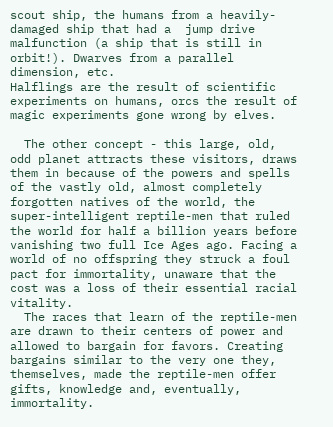scout ship, the humans from a heavily-damaged ship that had a  jump drive malfunction (a ship that is still in orbit!). Dwarves from a parallel dimension, etc.
Halflings are the result of scientific experiments on humans, orcs the result of magic experiments gone wrong by elves.

  The other concept - this large, old, odd planet attracts these visitors, draws them in because of the powers and spells of the vastly old, almost completely forgotten natives of the world, the super-intelligent reptile-men that ruled the world for half a billion years before vanishing two full Ice Ages ago. Facing a world of no offspring they struck a foul pact for immortality, unaware that the cost was a loss of their essential racial vitality.
  The races that learn of the reptile-men are drawn to their centers of power and allowed to bargain for favors. Creating bargains similar to the very one they, themselves, made the reptile-men offer gifts, knowledge and, eventually, immortality.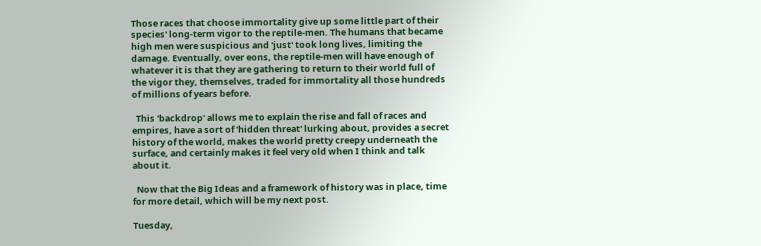Those races that choose immortality give up some little part of their species' long-term vigor to the reptile-men. The humans that became high men were suspicious and 'just' took long lives, limiting the damage. Eventually, over eons, the reptile-men will have enough of whatever it is that they are gathering to return to their world full of the vigor they, themselves, traded for immortality all those hundreds of millions of years before.

  This 'backdrop' allows me to explain the rise and fall of races and empires, have a sort of 'hidden threat' lurking about, provides a secret history of the world, makes the world pretty creepy underneath the surface, and certainly makes it feel very old when I think and talk about it.

  Now that the Big Ideas and a framework of history was in place, time for more detail, which will be my next post.

Tuesday,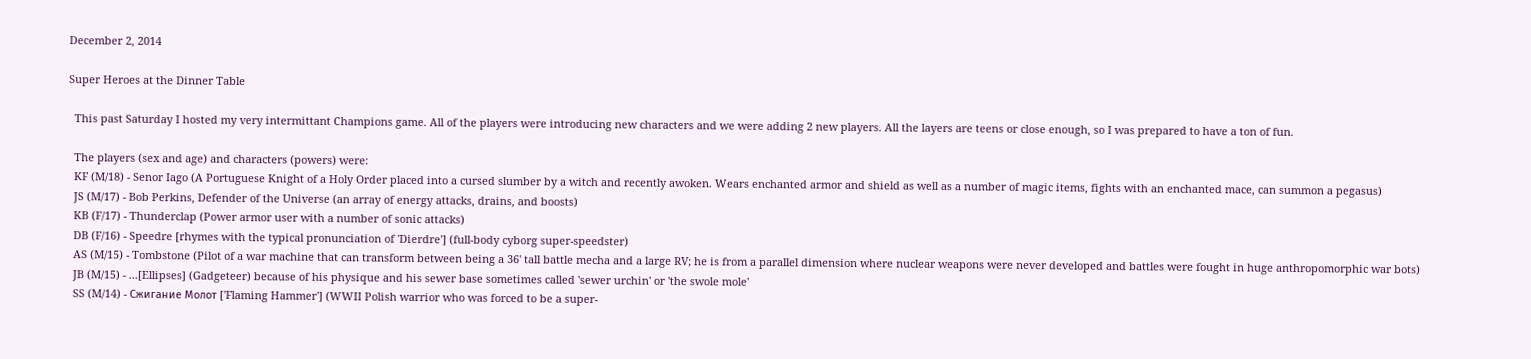December 2, 2014

Super Heroes at the Dinner Table

  This past Saturday I hosted my very intermittant Champions game. All of the players were introducing new characters and we were adding 2 new players. All the layers are teens or close enough, so I was prepared to have a ton of fun.

  The players (sex and age) and characters (powers) were:
  KF (M/18) - Senor Iago (A Portuguese Knight of a Holy Order placed into a cursed slumber by a witch and recently awoken. Wears enchanted armor and shield as well as a number of magic items, fights with an enchanted mace, can summon a pegasus)
  JS (M/17) - Bob Perkins, Defender of the Universe (an array of energy attacks, drains, and boosts)
  KB (F/17) - Thunderclap (Power armor user with a number of sonic attacks)
  DB (F/16) - Speedre [rhymes with the typical pronunciation of 'Dierdre'] (full-body cyborg super-speedster)
  AS (M/15) - Tombstone (Pilot of a war machine that can transform between being a 36' tall battle mecha and a large RV; he is from a parallel dimension where nuclear weapons were never developed and battles were fought in huge anthropomorphic war bots)
  JB (M/15) - ...[Ellipses] (Gadgeteer) because of his physique and his sewer base sometimes called 'sewer urchin' or 'the swole mole'
  SS (M/14) - Сжигание Молот ['Flaming Hammer'] (WWII Polish warrior who was forced to be a super-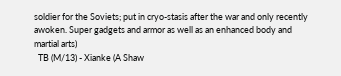soldier for the Soviets; put in cryo-stasis after the war and only recently awoken. Super gadgets and armor as well as an enhanced body and martial arts)
  TB (M/13) - Xianke (A Shaw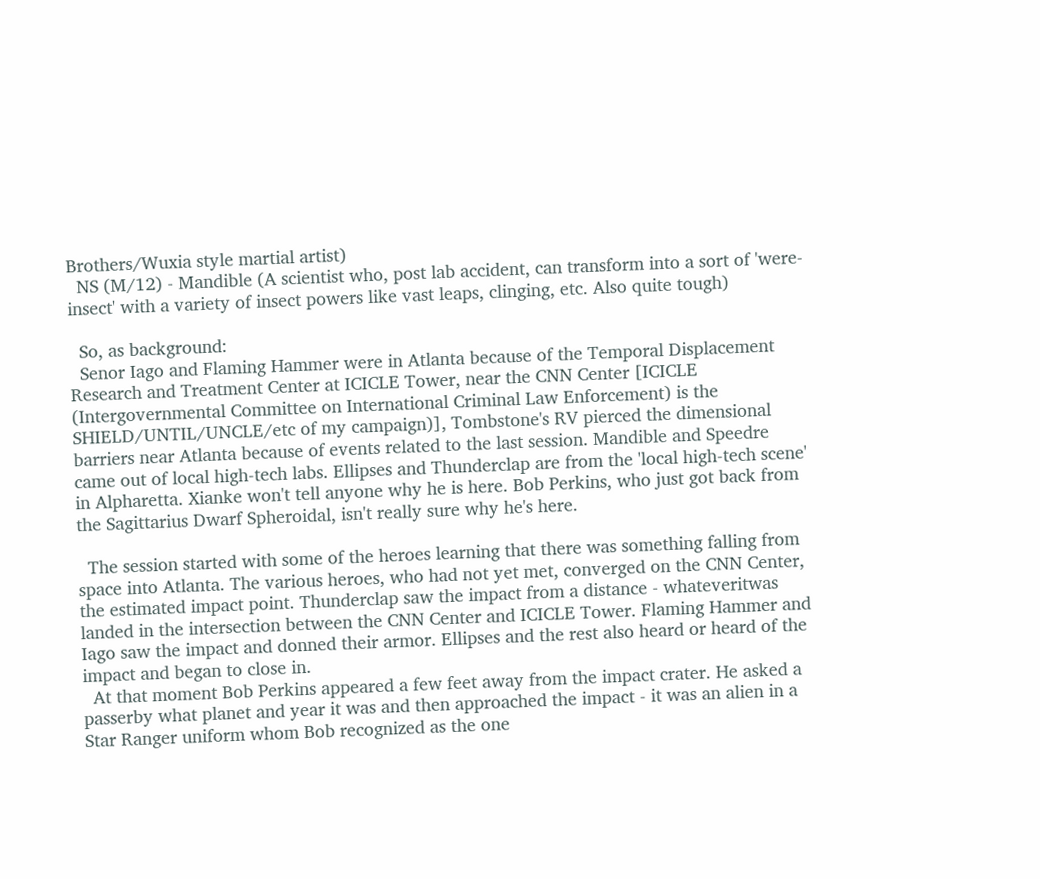Brothers/Wuxia style martial artist)
  NS (M/12) - Mandible (A scientist who, post lab accident, can transform into a sort of 'were-insect' with a variety of insect powers like vast leaps, clinging, etc. Also quite tough)

  So, as background:
  Senor Iago and Flaming Hammer were in Atlanta because of the Temporal Displacement Research and Treatment Center at ICICLE Tower, near the CNN Center [ICICLE (Intergovernmental Committee on International Criminal Law Enforcement) is the SHIELD/UNTIL/UNCLE/etc of my campaign)], Tombstone's RV pierced the dimensional barriers near Atlanta because of events related to the last session. Mandible and Speedre came out of local high-tech labs. Ellipses and Thunderclap are from the 'local high-tech scene' in Alpharetta. Xianke won't tell anyone why he is here. Bob Perkins, who just got back from the Sagittarius Dwarf Spheroidal, isn't really sure why he's here.

  The session started with some of the heroes learning that there was something falling from space into Atlanta. The various heroes, who had not yet met, converged on the CNN Center, the estimated impact point. Thunderclap saw the impact from a distance - whateveritwas landed in the intersection between the CNN Center and ICICLE Tower. Flaming Hammer and Iago saw the impact and donned their armor. Ellipses and the rest also heard or heard of the impact and began to close in.
  At that moment Bob Perkins appeared a few feet away from the impact crater. He asked a passerby what planet and year it was and then approached the impact - it was an alien in a Star Ranger uniform whom Bob recognized as the one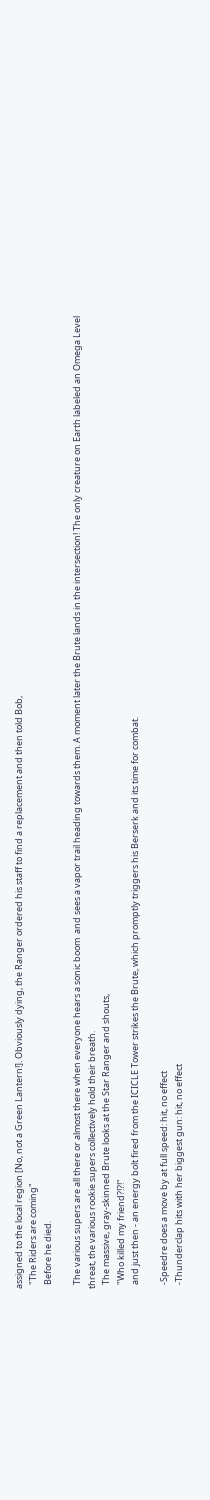assigned to the local region [No, not a Green Lantern!]. Obviously dying, the Ranger ordered his staff to find a replacement and then told Bob,
  "The Riders are coming"
  Before he died.

  The various supers are all there or almost there when everyone hears a sonic boom  and sees a vapor trail heading towards them. A moment later the Brute lands in the intersection! The only creature on Earth labeled an Omega Level threat, the various rookie supers collectively hold their breath.
  The massive, gray-skinned Brute looks at the Star Ranger and shouts,
  "Who killed my friend?!?!"
  and just then - an energy bolt fired from the ICICLE Tower strikes the Brute, which promptly triggers his Berserk and its time for combat.

  -Speedre does a move by at full speed: hit, no effect
  -Thunderclap hits with her biggest gun: hit, no effect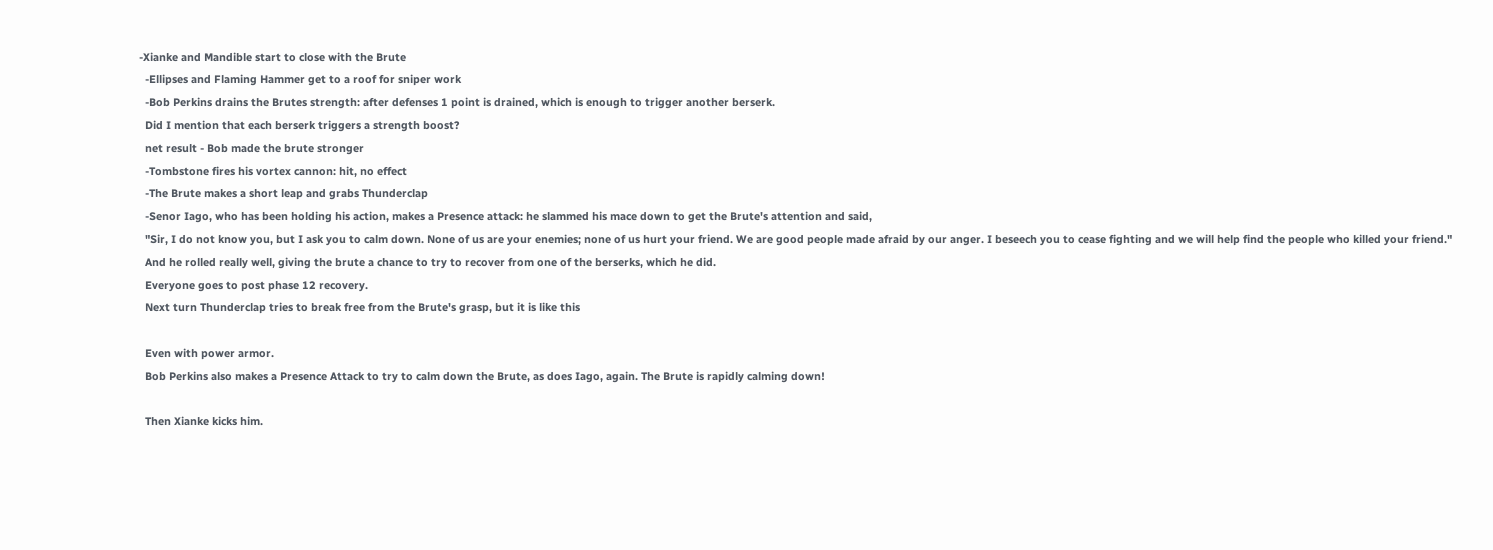-Xianke and Mandible start to close with the Brute
  -Ellipses and Flaming Hammer get to a roof for sniper work
  -Bob Perkins drains the Brutes strength: after defenses 1 point is drained, which is enough to trigger another berserk.
  Did I mention that each berserk triggers a strength boost?
  net result - Bob made the brute stronger
  -Tombstone fires his vortex cannon: hit, no effect
  -The Brute makes a short leap and grabs Thunderclap
  -Senor Iago, who has been holding his action, makes a Presence attack: he slammed his mace down to get the Brute's attention and said,
  "Sir, I do not know you, but I ask you to calm down. None of us are your enemies; none of us hurt your friend. We are good people made afraid by our anger. I beseech you to cease fighting and we will help find the people who killed your friend."
  And he rolled really well, giving the brute a chance to try to recover from one of the berserks, which he did.
  Everyone goes to post phase 12 recovery.
  Next turn Thunderclap tries to break free from the Brute's grasp, but it is like this

  Even with power armor.
  Bob Perkins also makes a Presence Attack to try to calm down the Brute, as does Iago, again. The Brute is rapidly calming down!

  Then Xianke kicks him.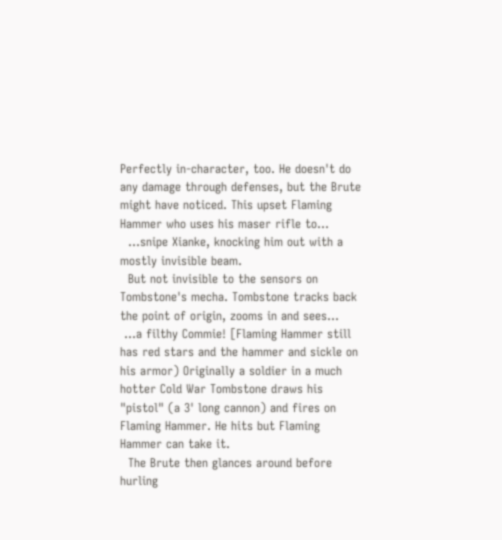Perfectly in-character, too. He doesn't do any damage through defenses, but the Brute might have noticed. This upset Flaming Hammer who uses his maser rifle to...
  ...snipe Xianke, knocking him out with a mostly invisible beam.
  But not invisible to the sensors on Tombstone's mecha. Tombstone tracks back the point of origin, zooms in and sees...
 ...a filthy Commie! [Flaming Hammer still has red stars and the hammer and sickle on his armor) Originally a soldier in a much hotter Cold War Tombstone draws his "pistol" (a 3' long cannon) and fires on Flaming Hammer. He hits but Flaming Hammer can take it.
  The Brute then glances around before hurling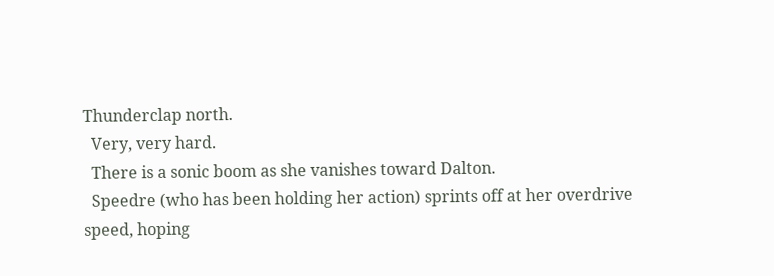Thunderclap north.
  Very, very hard.
  There is a sonic boom as she vanishes toward Dalton.
  Speedre (who has been holding her action) sprints off at her overdrive speed, hoping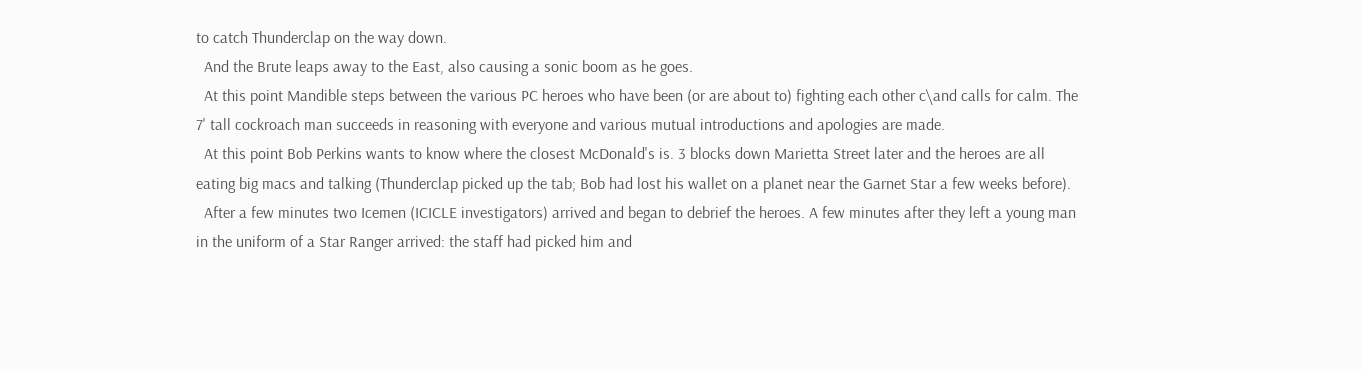to catch Thunderclap on the way down.
  And the Brute leaps away to the East, also causing a sonic boom as he goes.
  At this point Mandible steps between the various PC heroes who have been (or are about to) fighting each other c\and calls for calm. The 7' tall cockroach man succeeds in reasoning with everyone and various mutual introductions and apologies are made.
  At this point Bob Perkins wants to know where the closest McDonald's is. 3 blocks down Marietta Street later and the heroes are all eating big macs and talking (Thunderclap picked up the tab; Bob had lost his wallet on a planet near the Garnet Star a few weeks before).
  After a few minutes two Icemen (ICICLE investigators) arrived and began to debrief the heroes. A few minutes after they left a young man in the uniform of a Star Ranger arrived: the staff had picked him and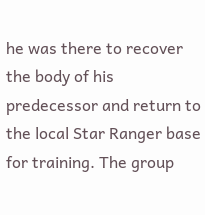he was there to recover the body of his predecessor and return to the local Star Ranger base for training. The group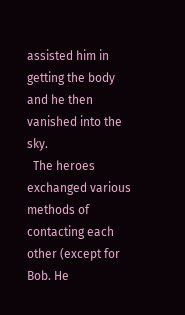assisted him in getting the body and he then vanished into the sky.
  The heroes exchanged various methods of contacting each other (except for Bob. He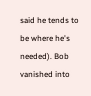said he tends to be where he's needed). Bob vanished into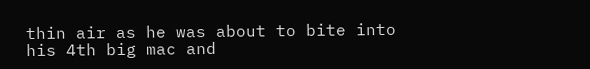thin air as he was about to bite into his 4th big mac and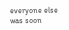everyone else was soon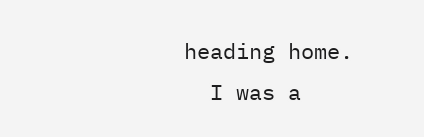heading home.
  I was a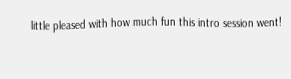little pleased with how much fun this intro session went!